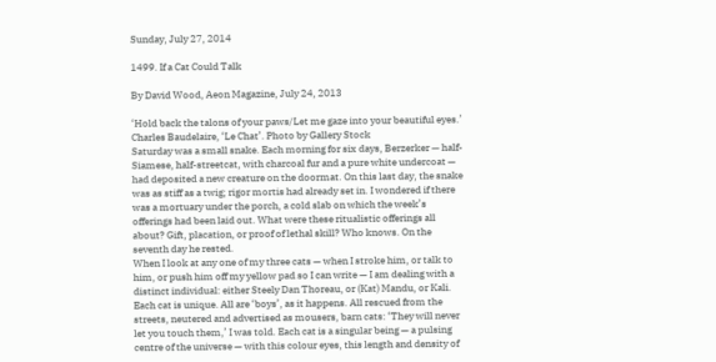Sunday, July 27, 2014

1499. If a Cat Could Talk

By David Wood, Aeon Magazine, July 24, 2013

‘Hold back the talons of your paws/Let me gaze into your beautiful eyes.’ Charles Baudelaire, ‘Le Chat’. Photo by Gallery Stock
Saturday was a small snake. Each morning for six days, Berzerker — half-Siamese, half-streetcat, with charcoal fur and a pure white undercoat — had deposited a new creature on the doormat. On this last day, the snake was as stiff as a twig; rigor mortis had already set in. I wondered if there was a mortuary under the porch, a cold slab on which the week’s offerings had been laid out. What were these ritualistic offerings all about? Gift, placation, or proof of lethal skill? Who knows. On the seventh day he rested.
When I look at any one of my three cats — when I stroke him, or talk to him, or push him off my yellow pad so I can write — I am dealing with a distinct individual: either Steely Dan Thoreau, or (Kat) Mandu, or Kali. Each cat is unique. All are ‘boys’, as it happens. All rescued from the streets, neutered and advertised as mousers, barn cats: ‘They will never let you touch them,’ I was told. Each cat is a singular being — a pulsing centre of the universe — with this colour eyes, this length and density of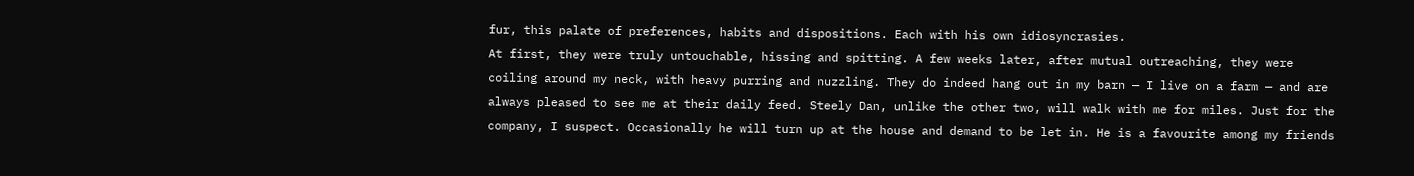fur, this palate of preferences, habits and dispositions. Each with his own idiosyncrasies.
At first, they were truly untouchable, hissing and spitting. A few weeks later, after mutual outreaching, they were coiling around my neck, with heavy purring and nuzzling. They do indeed hang out in my barn — I live on a farm — and are always pleased to see me at their daily feed. Steely Dan, unlike the other two, will walk with me for miles. Just for the company, I suspect. Occasionally he will turn up at the house and demand to be let in. He is a favourite among my friends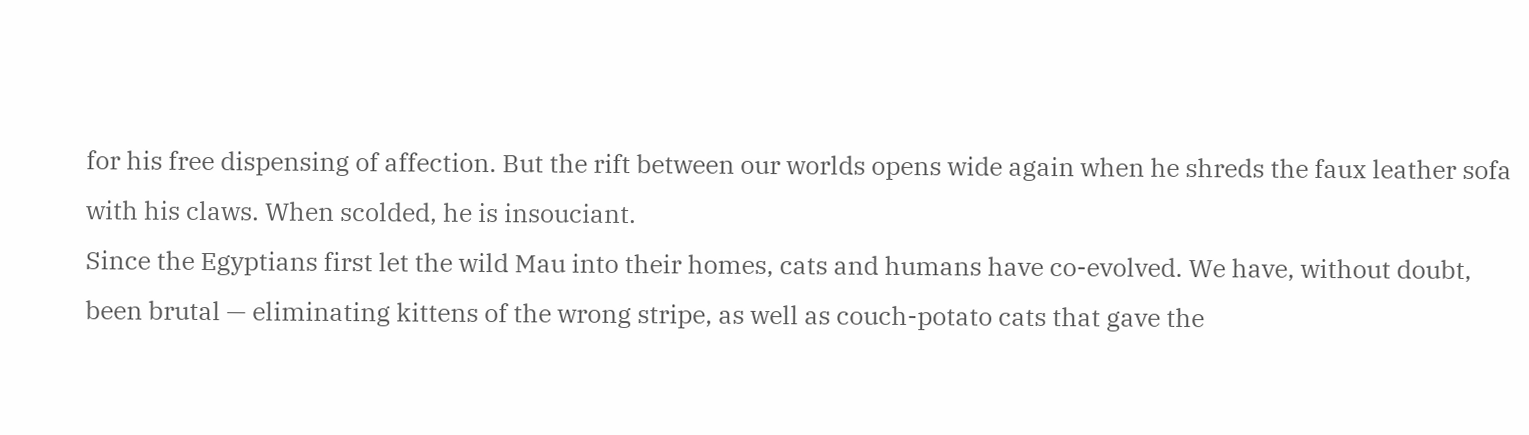for his free dispensing of affection. But the rift between our worlds opens wide again when he shreds the faux leather sofa with his claws. When scolded, he is insouciant.
Since the Egyptians first let the wild Mau into their homes, cats and humans have co-evolved. We have, without doubt, been brutal — eliminating kittens of the wrong stripe, as well as couch-potato cats that gave the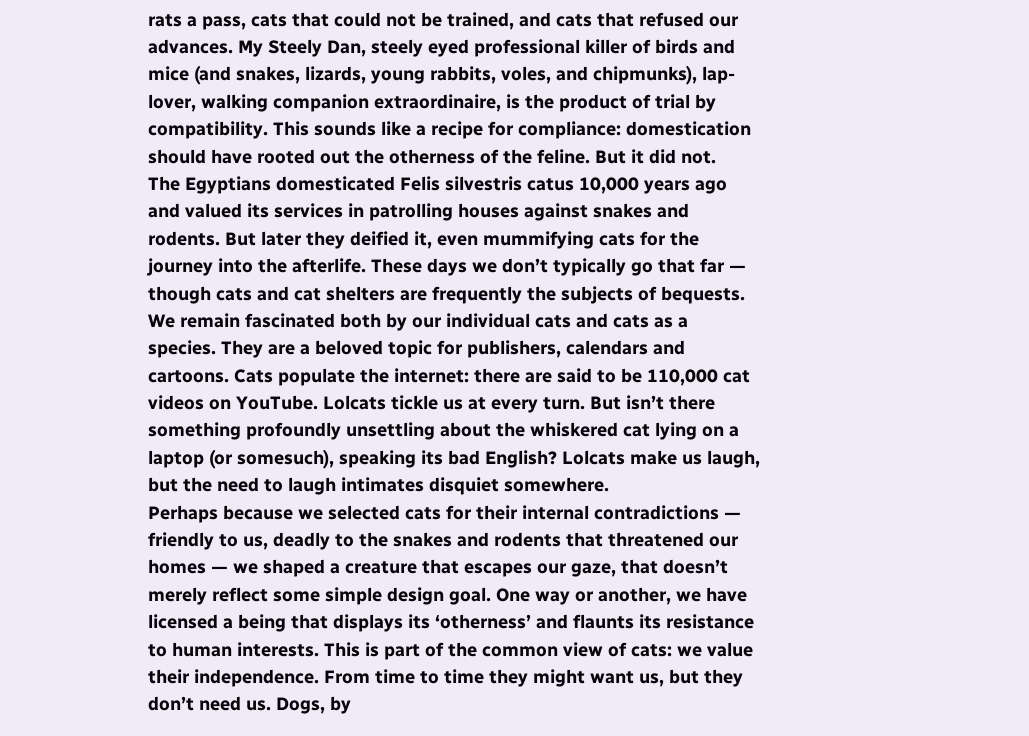rats a pass, cats that could not be trained, and cats that refused our advances. My Steely Dan, steely eyed professional killer of birds and mice (and snakes, lizards, young rabbits, voles, and chipmunks), lap-lover, walking companion extraordinaire, is the product of trial by compatibility. This sounds like a recipe for compliance: domestication should have rooted out the otherness of the feline. But it did not.
The Egyptians domesticated Felis silvestris catus 10,000 years ago and valued its services in patrolling houses against snakes and rodents. But later they deified it, even mummifying cats for the journey into the afterlife. These days we don’t typically go that far — though cats and cat shelters are frequently the subjects of bequests. We remain fascinated both by our individual cats and cats as a species. They are a beloved topic for publishers, calendars and cartoons. Cats populate the internet: there are said to be 110,000 cat videos on YouTube. Lolcats tickle us at every turn. But isn’t there something profoundly unsettling about the whiskered cat lying on a laptop (or somesuch), speaking its bad English? Lolcats make us laugh, but the need to laugh intimates disquiet somewhere.
Perhaps because we selected cats for their internal contradictions — friendly to us, deadly to the snakes and rodents that threatened our homes — we shaped a creature that escapes our gaze, that doesn’t merely reflect some simple design goal. One way or another, we have licensed a being that displays its ‘otherness’ and flaunts its resistance to human interests. This is part of the common view of cats: we value their independence. From time to time they might want us, but they don’t need us. Dogs, by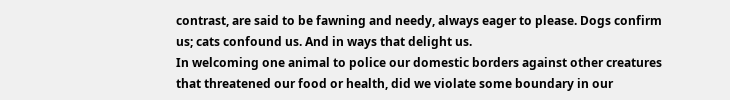contrast, are said to be fawning and needy, always eager to please. Dogs confirm us; cats confound us. And in ways that delight us.
In welcoming one animal to police our domestic borders against other creatures that threatened our food or health, did we violate some boundary in our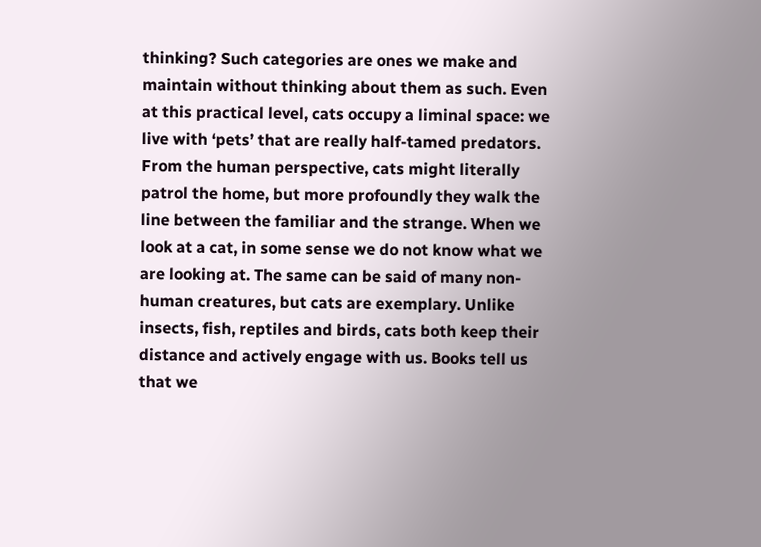thinking? Such categories are ones we make and maintain without thinking about them as such. Even at this practical level, cats occupy a liminal space: we live with ‘pets’ that are really half-tamed predators.
From the human perspective, cats might literally patrol the home, but more profoundly they walk the line between the familiar and the strange. When we look at a cat, in some sense we do not know what we are looking at. The same can be said of many non-human creatures, but cats are exemplary. Unlike insects, fish, reptiles and birds, cats both keep their distance and actively engage with us. Books tell us that we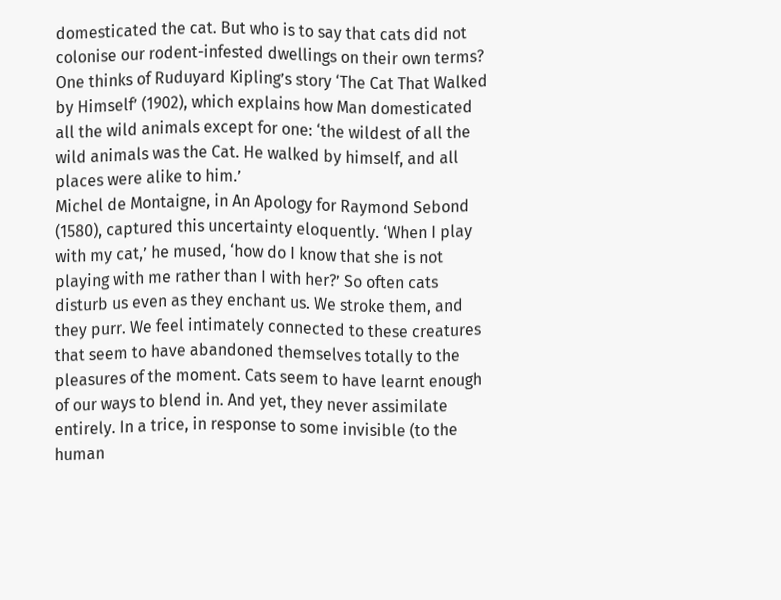domesticated the cat. But who is to say that cats did not colonise our rodent-infested dwellings on their own terms? One thinks of Ruduyard Kipling’s story ‘The Cat That Walked by Himself’ (1902), which explains how Man domesticated all the wild animals except for one: ‘the wildest of all the wild animals was the Cat. He walked by himself, and all places were alike to him.’
Michel de Montaigne, in An Apology for Raymond Sebond (1580), captured this uncertainty eloquently. ‘When I play with my cat,’ he mused, ‘how do I know that she is not playing with me rather than I with her?’ So often cats disturb us even as they enchant us. We stroke them, and they purr. We feel intimately connected to these creatures that seem to have abandoned themselves totally to the pleasures of the moment. Cats seem to have learnt enough of our ways to blend in. And yet, they never assimilate entirely. In a trice, in response to some invisible (to the human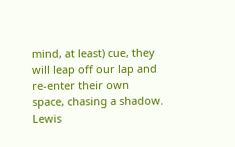mind, at least) cue, they will leap off our lap and re-enter their own space, chasing a shadow. Lewis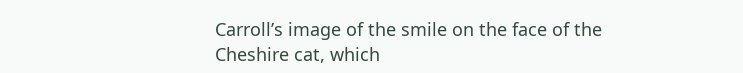Carroll’s image of the smile on the face of the Cheshire cat, which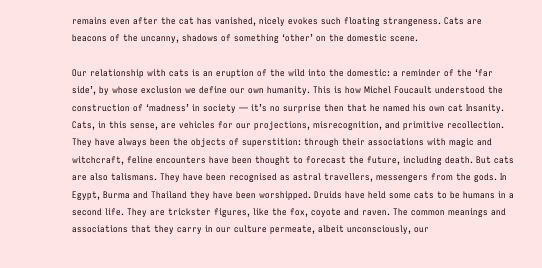remains even after the cat has vanished, nicely evokes such floating strangeness. Cats are beacons of the uncanny, shadows of something ‘other’ on the domestic scene.

Our relationship with cats is an eruption of the wild into the domestic: a reminder of the ‘far side’, by whose exclusion we define our own humanity. This is how Michel Foucault understood the construction of ‘madness’ in society — it’s no surprise then that he named his own cat Insanity. Cats, in this sense, are vehicles for our projections, misrecognition, and primitive recollection. They have always been the objects of superstition: through their associations with magic and witchcraft, feline encounters have been thought to forecast the future, including death. But cats are also talismans. They have been recognised as astral travellers, messengers from the gods. In Egypt, Burma and Thailand they have been worshipped. Druids have held some cats to be humans in a second life. They are trickster figures, like the fox, coyote and raven. The common meanings and associations that they carry in our culture permeate, albeit unconsciously, our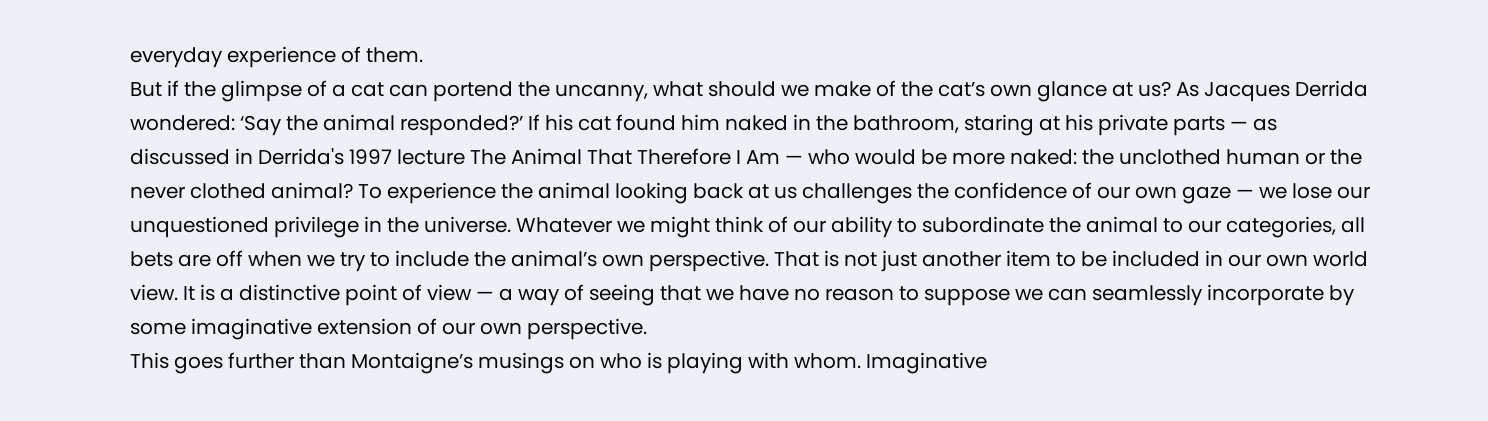everyday experience of them.
But if the glimpse of a cat can portend the uncanny, what should we make of the cat’s own glance at us? As Jacques Derrida wondered: ‘Say the animal responded?’ If his cat found him naked in the bathroom, staring at his private parts — as discussed in Derrida's 1997 lecture The Animal That Therefore I Am — who would be more naked: the unclothed human or the never clothed animal? To experience the animal looking back at us challenges the confidence of our own gaze — we lose our unquestioned privilege in the universe. Whatever we might think of our ability to subordinate the animal to our categories, all bets are off when we try to include the animal’s own perspective. That is not just another item to be included in our own world view. It is a distinctive point of view — a way of seeing that we have no reason to suppose we can seamlessly incorporate by some imaginative extension of our own perspective.
This goes further than Montaigne’s musings on who is playing with whom. Imaginative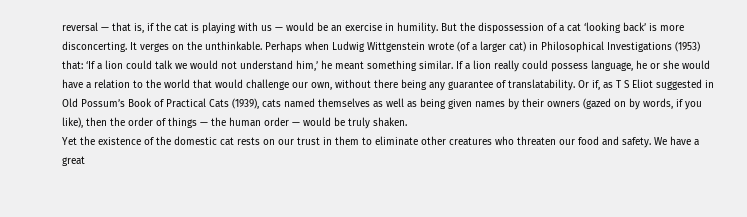reversal — that is, if the cat is playing with us — would be an exercise in humility. But the dispossession of a cat ‘looking back’ is more disconcerting. It verges on the unthinkable. Perhaps when Ludwig Wittgenstein wrote (of a larger cat) in Philosophical Investigations (1953) that: ‘If a lion could talk we would not understand him,’ he meant something similar. If a lion really could possess language, he or she would have a relation to the world that would challenge our own, without there being any guarantee of translatability. Or if, as T S Eliot suggested in Old Possum’s Book of Practical Cats (1939), cats named themselves as well as being given names by their owners (gazed on by words, if you like), then the order of things — the human order — would be truly shaken.
Yet the existence of the domestic cat rests on our trust in them to eliminate other creatures who threaten our food and safety. We have a great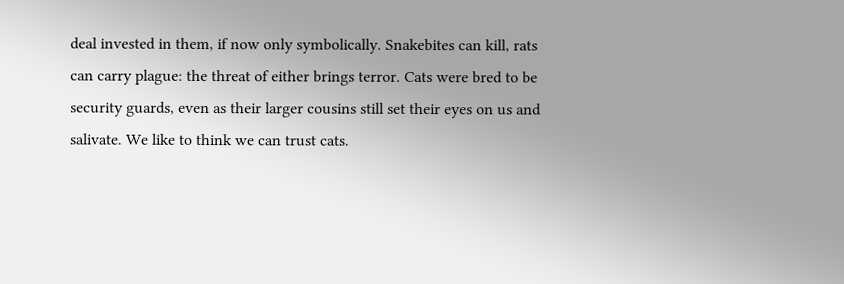deal invested in them, if now only symbolically. Snakebites can kill, rats can carry plague: the threat of either brings terror. Cats were bred to be security guards, even as their larger cousins still set their eyes on us and salivate. We like to think we can trust cats.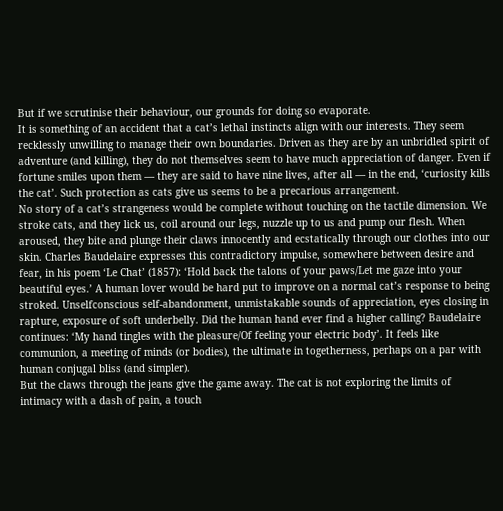But if we scrutinise their behaviour, our grounds for doing so evaporate.
It is something of an accident that a cat’s lethal instincts align with our interests. They seem recklessly unwilling to manage their own boundaries. Driven as they are by an unbridled spirit of adventure (and killing), they do not themselves seem to have much appreciation of danger. Even if fortune smiles upon them — they are said to have nine lives, after all — in the end, ‘curiosity kills the cat’. Such protection as cats give us seems to be a precarious arrangement.
No story of a cat’s strangeness would be complete without touching on the tactile dimension. We stroke cats, and they lick us, coil around our legs, nuzzle up to us and pump our flesh. When aroused, they bite and plunge their claws innocently and ecstatically through our clothes into our skin. Charles Baudelaire expresses this contradictory impulse, somewhere between desire and fear, in his poem ‘Le Chat’ (1857): ‘Hold back the talons of your paws/Let me gaze into your beautiful eyes.’ A human lover would be hard put to improve on a normal cat’s response to being stroked. Unselfconscious self-abandonment, unmistakable sounds of appreciation, eyes closing in rapture, exposure of soft underbelly. Did the human hand ever find a higher calling? Baudelaire continues: ‘My hand tingles with the pleasure/Of feeling your electric body’. It feels like communion, a meeting of minds (or bodies), the ultimate in togetherness, perhaps on a par with human conjugal bliss (and simpler).
But the claws through the jeans give the game away. The cat is not exploring the limits of intimacy with a dash of pain, a touch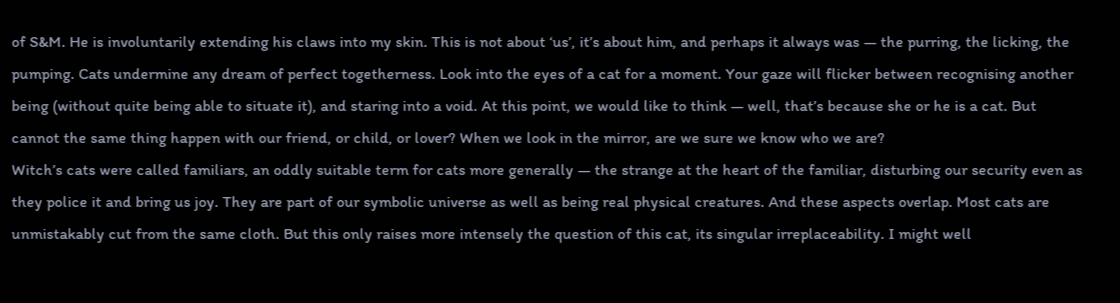of S&M. He is involuntarily extending his claws into my skin. This is not about ‘us’, it’s about him, and perhaps it always was — the purring, the licking, the pumping. Cats undermine any dream of perfect togetherness. Look into the eyes of a cat for a moment. Your gaze will flicker between recognising another being (without quite being able to situate it), and staring into a void. At this point, we would like to think — well, that’s because she or he is a cat. But cannot the same thing happen with our friend, or child, or lover? When we look in the mirror, are we sure we know who we are?
Witch’s cats were called familiars, an oddly suitable term for cats more generally — the strange at the heart of the familiar, disturbing our security even as they police it and bring us joy. They are part of our symbolic universe as well as being real physical creatures. And these aspects overlap. Most cats are unmistakably cut from the same cloth. But this only raises more intensely the question of this cat, its singular irreplaceability. I might well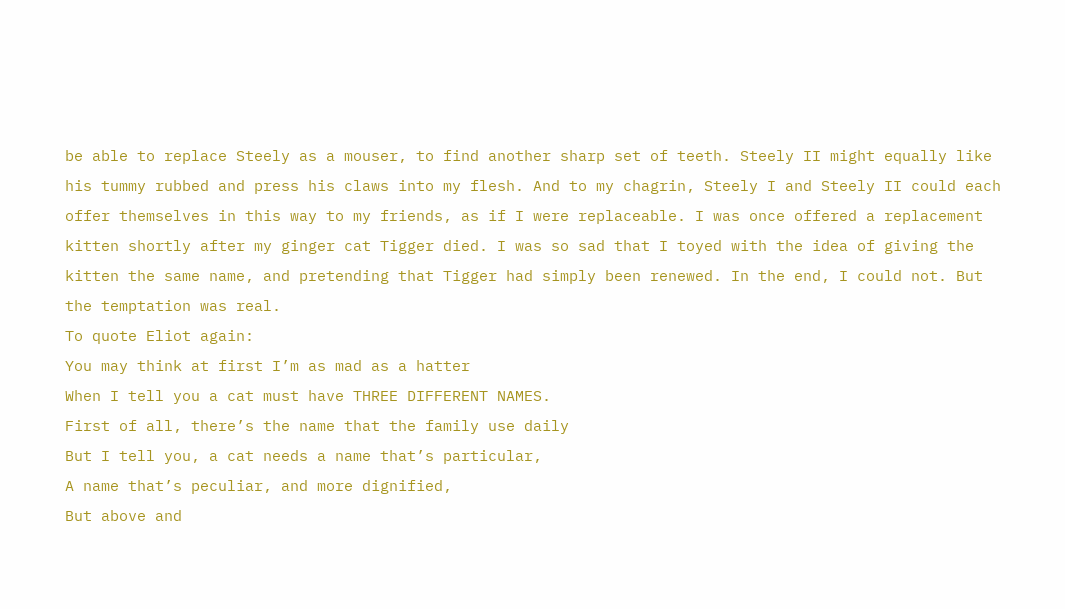be able to replace Steely as a mouser, to find another sharp set of teeth. Steely II might equally like his tummy rubbed and press his claws into my flesh. And to my chagrin, Steely I and Steely II could each offer themselves in this way to my friends, as if I were replaceable. I was once offered a replacement kitten shortly after my ginger cat Tigger died. I was so sad that I toyed with the idea of giving the kitten the same name, and pretending that Tigger had simply been renewed. In the end, I could not. But the temptation was real.
To quote Eliot again:
You may think at first I’m as mad as a hatter
When I tell you a cat must have THREE DIFFERENT NAMES.
First of all, there’s the name that the family use daily
But I tell you, a cat needs a name that’s particular,
A name that’s peculiar, and more dignified,
But above and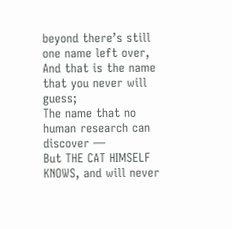beyond there’s still one name left over,
And that is the name that you never will guess;
The name that no human research can discover —
But THE CAT HIMSELF KNOWS, and will never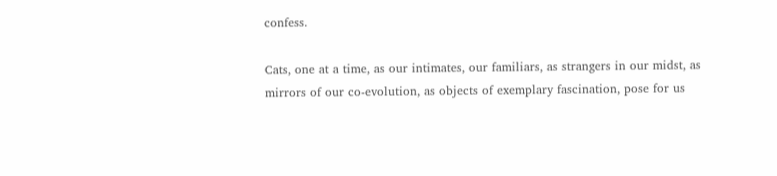confess.

Cats, one at a time, as our intimates, our familiars, as strangers in our midst, as mirrors of our co-evolution, as objects of exemplary fascination, pose for us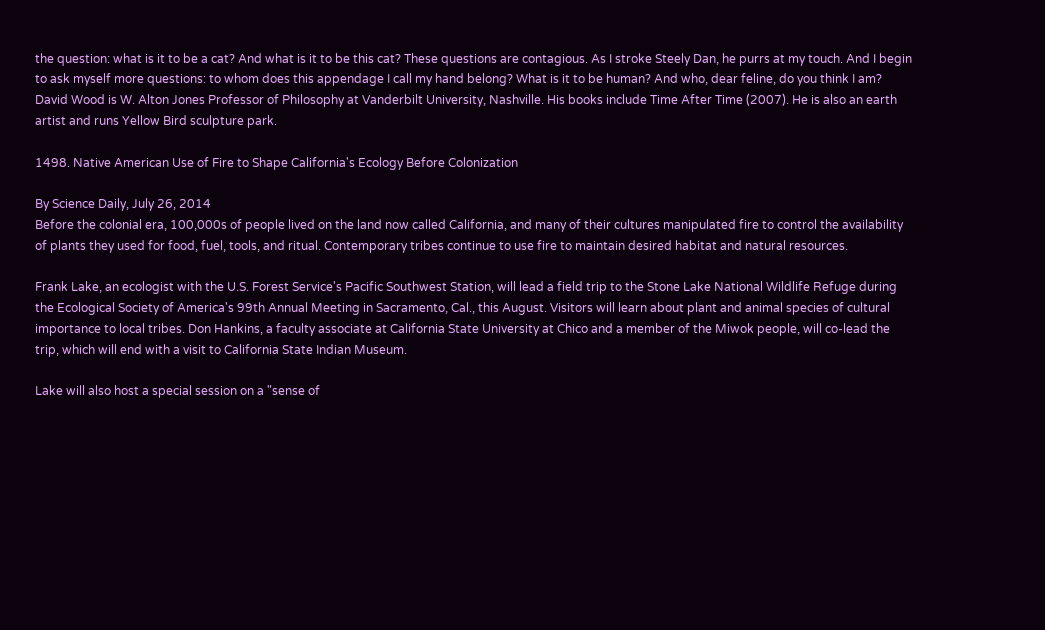the question: what is it to be a cat? And what is it to be this cat? These questions are contagious. As I stroke Steely Dan, he purrs at my touch. And I begin to ask myself more questions: to whom does this appendage I call my hand belong? What is it to be human? And who, dear feline, do you think I am?
David Wood is W. Alton Jones Professor of Philosophy at Vanderbilt University, Nashville. His books include Time After Time (2007). He is also an earth artist and runs Yellow Bird sculpture park.

1498. Native American Use of Fire to Shape California's Ecology Before Colonization

By Science Daily, July 26, 2014
Before the colonial era, 100,000s of people lived on the land now called California, and many of their cultures manipulated fire to control the availability of plants they used for food, fuel, tools, and ritual. Contemporary tribes continue to use fire to maintain desired habitat and natural resources.

Frank Lake, an ecologist with the U.S. Forest Service's Pacific Southwest Station, will lead a field trip to the Stone Lake National Wildlife Refuge during the Ecological Society of America's 99th Annual Meeting in Sacramento, Cal., this August. Visitors will learn about plant and animal species of cultural importance to local tribes. Don Hankins, a faculty associate at California State University at Chico and a member of the Miwok people, will co-lead the trip, which will end with a visit to California State Indian Museum.

Lake will also host a special session on a "sense of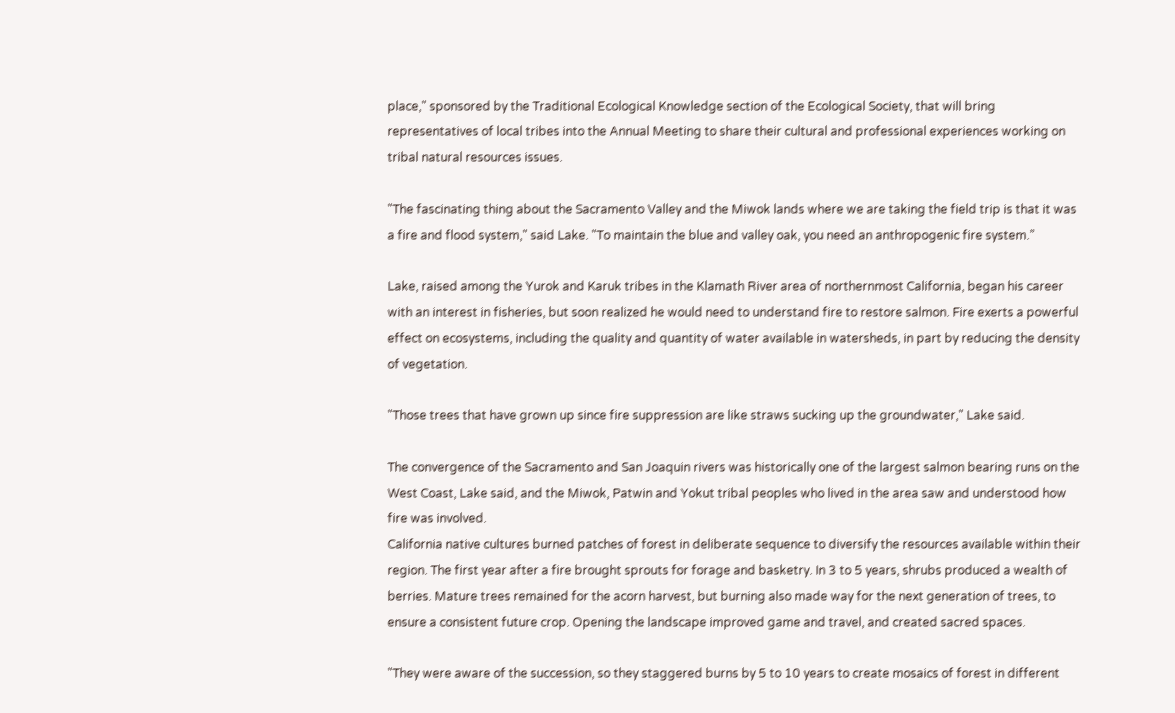place," sponsored by the Traditional Ecological Knowledge section of the Ecological Society, that will bring representatives of local tribes into the Annual Meeting to share their cultural and professional experiences working on tribal natural resources issues.

"The fascinating thing about the Sacramento Valley and the Miwok lands where we are taking the field trip is that it was a fire and flood system," said Lake. "To maintain the blue and valley oak, you need an anthropogenic fire system.”

Lake, raised among the Yurok and Karuk tribes in the Klamath River area of northernmost California, began his career with an interest in fisheries, but soon realized he would need to understand fire to restore salmon. Fire exerts a powerful effect on ecosystems, including the quality and quantity of water available in watersheds, in part by reducing the density of vegetation.

"Those trees that have grown up since fire suppression are like straws sucking up the groundwater," Lake said.

The convergence of the Sacramento and San Joaquin rivers was historically one of the largest salmon bearing runs on the West Coast, Lake said, and the Miwok, Patwin and Yokut tribal peoples who lived in the area saw and understood how fire was involved.
California native cultures burned patches of forest in deliberate sequence to diversify the resources available within their region. The first year after a fire brought sprouts for forage and basketry. In 3 to 5 years, shrubs produced a wealth of berries. Mature trees remained for the acorn harvest, but burning also made way for the next generation of trees, to ensure a consistent future crop. Opening the landscape improved game and travel, and created sacred spaces.

"They were aware of the succession, so they staggered burns by 5 to 10 years to create mosaics of forest in different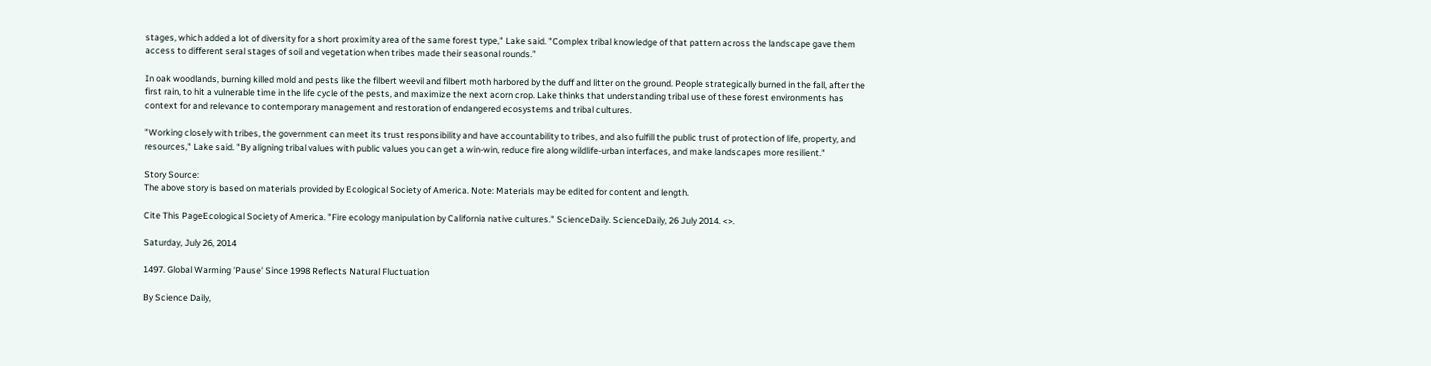stages, which added a lot of diversity for a short proximity area of the same forest type," Lake said. "Complex tribal knowledge of that pattern across the landscape gave them access to different seral stages of soil and vegetation when tribes made their seasonal rounds.”

In oak woodlands, burning killed mold and pests like the filbert weevil and filbert moth harbored by the duff and litter on the ground. People strategically burned in the fall, after the first rain, to hit a vulnerable time in the life cycle of the pests, and maximize the next acorn crop. Lake thinks that understanding tribal use of these forest environments has context for and relevance to contemporary management and restoration of endangered ecosystems and tribal cultures.

"Working closely with tribes, the government can meet its trust responsibility and have accountability to tribes, and also fulfill the public trust of protection of life, property, and resources," Lake said. "By aligning tribal values with public values you can get a win-win, reduce fire along wildlife-urban interfaces, and make landscapes more resilient."

Story Source:
The above story is based on materials provided by Ecological Society of America. Note: Materials may be edited for content and length.

Cite This PageEcological Society of America. "Fire ecology manipulation by California native cultures." ScienceDaily. ScienceDaily, 26 July 2014. <>.

Saturday, July 26, 2014

1497. Global Warming 'Pause' Since 1998 Reflects Natural Fluctuation

By Science Daily,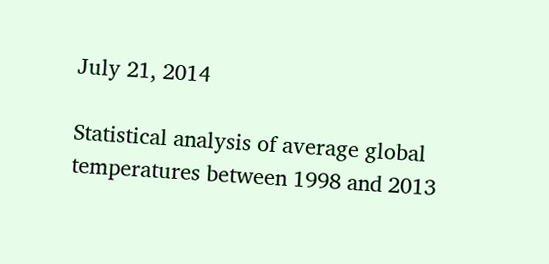July 21, 2014

Statistical analysis of average global temperatures between 1998 and 2013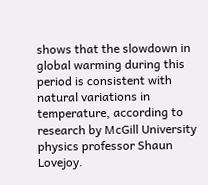shows that the slowdown in global warming during this period is consistent with natural variations in temperature, according to research by McGill University physics professor Shaun Lovejoy.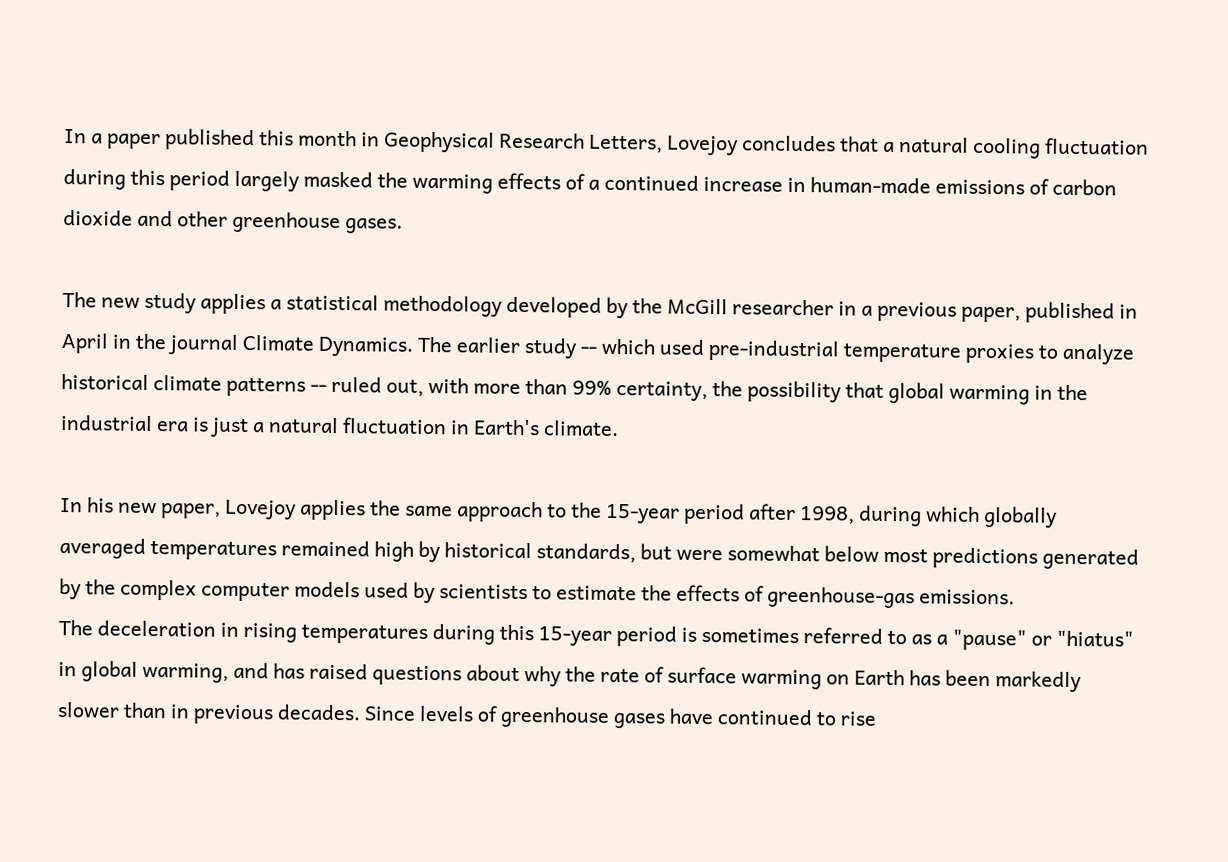In a paper published this month in Geophysical Research Letters, Lovejoy concludes that a natural cooling fluctuation during this period largely masked the warming effects of a continued increase in human-made emissions of carbon dioxide and other greenhouse gases.

The new study applies a statistical methodology developed by the McGill researcher in a previous paper, published in April in the journal Climate Dynamics. The earlier study -- which used pre-industrial temperature proxies to analyze historical climate patterns -- ruled out, with more than 99% certainty, the possibility that global warming in the industrial era is just a natural fluctuation in Earth's climate.

In his new paper, Lovejoy applies the same approach to the 15-year period after 1998, during which globally averaged temperatures remained high by historical standards, but were somewhat below most predictions generated by the complex computer models used by scientists to estimate the effects of greenhouse-gas emissions.
The deceleration in rising temperatures during this 15-year period is sometimes referred to as a "pause" or "hiatus" in global warming, and has raised questions about why the rate of surface warming on Earth has been markedly slower than in previous decades. Since levels of greenhouse gases have continued to rise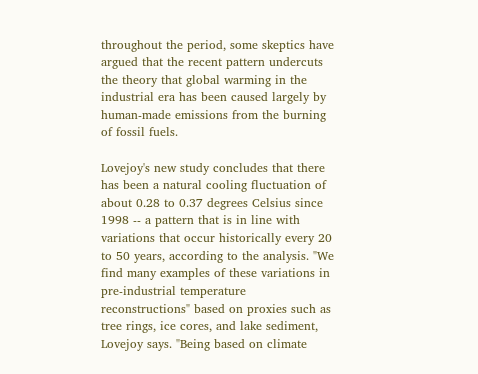throughout the period, some skeptics have argued that the recent pattern undercuts the theory that global warming in the industrial era has been caused largely by human-made emissions from the burning of fossil fuels.

Lovejoy's new study concludes that there has been a natural cooling fluctuation of about 0.28 to 0.37 degrees Celsius since 1998 -- a pattern that is in line with variations that occur historically every 20 to 50 years, according to the analysis. "We find many examples of these variations in pre-industrial temperature reconstructions" based on proxies such as tree rings, ice cores, and lake sediment, Lovejoy says. "Being based on climate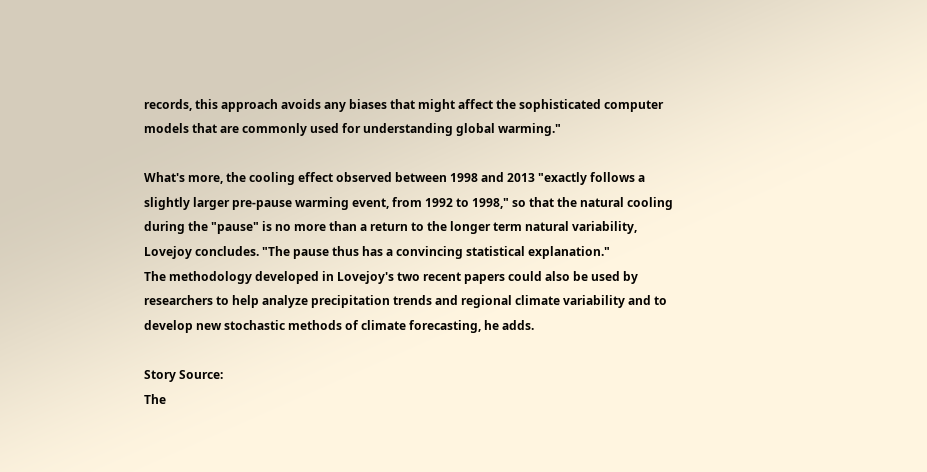records, this approach avoids any biases that might affect the sophisticated computer models that are commonly used for understanding global warming."

What's more, the cooling effect observed between 1998 and 2013 "exactly follows a slightly larger pre-pause warming event, from 1992 to 1998," so that the natural cooling during the "pause" is no more than a return to the longer term natural variability, Lovejoy concludes. "The pause thus has a convincing statistical explanation."
The methodology developed in Lovejoy's two recent papers could also be used by researchers to help analyze precipitation trends and regional climate variability and to develop new stochastic methods of climate forecasting, he adds.

Story Source:
The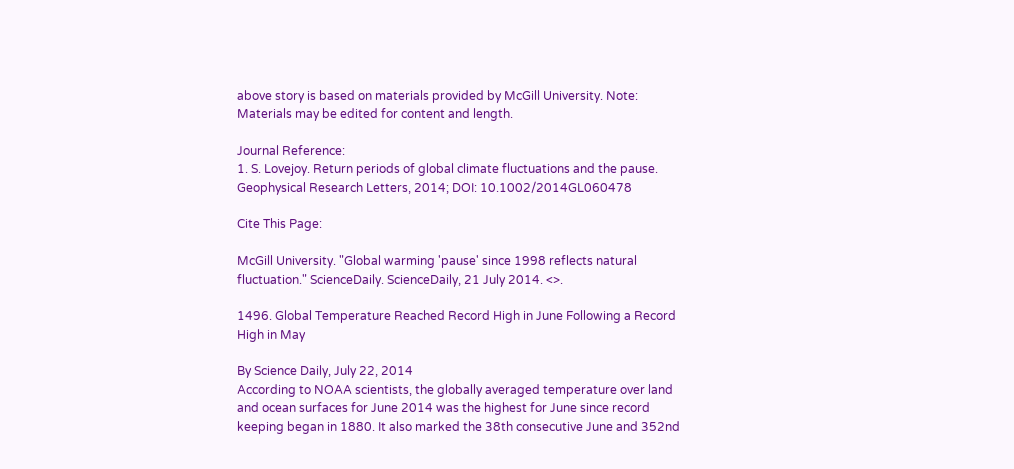above story is based on materials provided by McGill University. Note: Materials may be edited for content and length.

Journal Reference:
1. S. Lovejoy. Return periods of global climate fluctuations and the pause. Geophysical Research Letters, 2014; DOI: 10.1002/2014GL060478

Cite This Page:

McGill University. "Global warming 'pause' since 1998 reflects natural fluctuation." ScienceDaily. ScienceDaily, 21 July 2014. <>.

1496. Global Temperature Reached Record High in June Following a Record High in May

By Science Daily, July 22, 2014
According to NOAA scientists, the globally averaged temperature over land and ocean surfaces for June 2014 was the highest for June since record keeping began in 1880. It also marked the 38th consecutive June and 352nd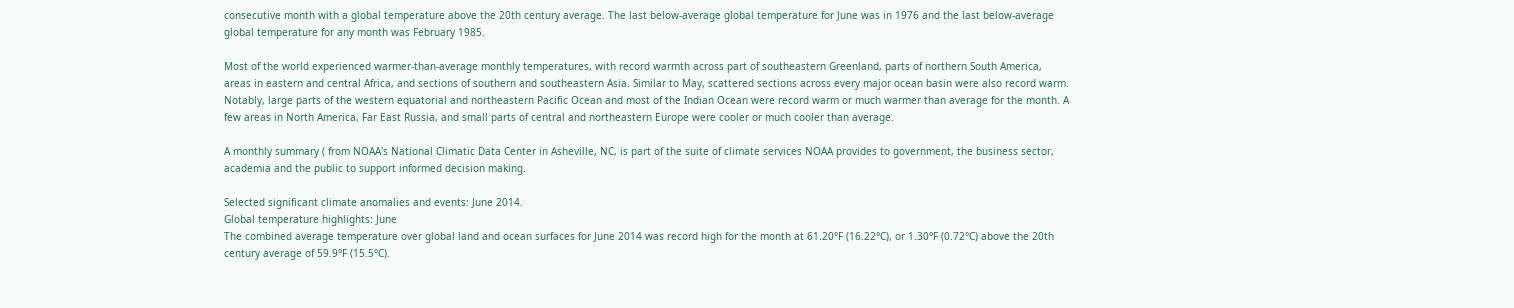consecutive month with a global temperature above the 20th century average. The last below-average global temperature for June was in 1976 and the last below-average global temperature for any month was February 1985.

Most of the world experienced warmer-than-average monthly temperatures, with record warmth across part of southeastern Greenland, parts of northern South America, areas in eastern and central Africa, and sections of southern and southeastern Asia. Similar to May, scattered sections across every major ocean basin were also record warm. Notably, large parts of the western equatorial and northeastern Pacific Ocean and most of the Indian Ocean were record warm or much warmer than average for the month. A few areas in North America, Far East Russia, and small parts of central and northeastern Europe were cooler or much cooler than average.

A monthly summary ( from NOAA's National Climatic Data Center in Asheville, NC, is part of the suite of climate services NOAA provides to government, the business sector, academia and the public to support informed decision making.

Selected significant climate anomalies and events: June 2014.
Global temperature highlights: June
The combined average temperature over global land and ocean surfaces for June 2014 was record high for the month at 61.20°F (16.22°C), or 1.30°F (0.72°C) above the 20th century average of 59.9°F (15.5°C).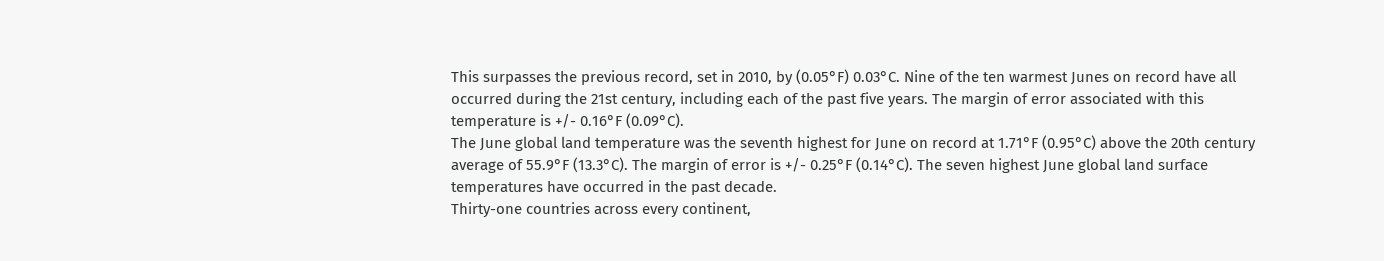This surpasses the previous record, set in 2010, by (0.05°F) 0.03°C. Nine of the ten warmest Junes on record have all occurred during the 21st century, including each of the past five years. The margin of error associated with this temperature is +/- 0.16°F (0.09°C).
The June global land temperature was the seventh highest for June on record at 1.71°F (0.95°C) above the 20th century average of 55.9°F (13.3°C). The margin of error is +/- 0.25°F (0.14°C). The seven highest June global land surface temperatures have occurred in the past decade.
Thirty-one countries across every continent,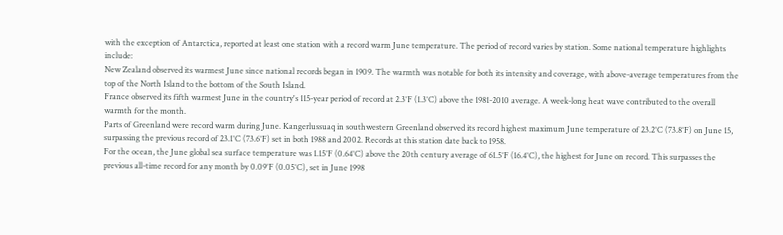with the exception of Antarctica, reported at least one station with a record warm June temperature. The period of record varies by station. Some national temperature highlights include:
New Zealand observed its warmest June since national records began in 1909. The warmth was notable for both its intensity and coverage, with above-average temperatures from the top of the North Island to the bottom of the South Island.
France observed its fifth warmest June in the country's 115-year period of record at 2.3°F (1.3°C) above the 1981-2010 average. A week-long heat wave contributed to the overall warmth for the month.
Parts of Greenland were record warm during June. Kangerlussuaq in southwestern Greenland observed its record highest maximum June temperature of 23.2°C (73.8°F) on June 15, surpassing the previous record of 23.1°C (73.6°F) set in both 1988 and 2002. Records at this station date back to 1958.
For the ocean, the June global sea surface temperature was 1.15°F (0.64°C) above the 20th century average of 61.5°F (16.4°C), the highest for June on record. This surpasses the previous all-time record for any month by 0.09°F (0.05°C), set in June 1998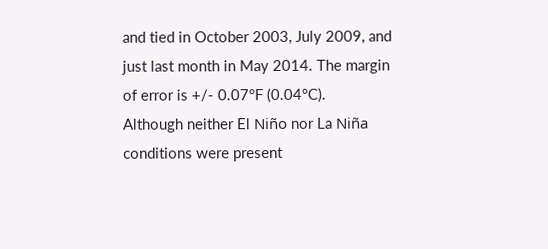and tied in October 2003, July 2009, and just last month in May 2014. The margin of error is +/- 0.07°F (0.04°C).
Although neither El Niño nor La Niña conditions were present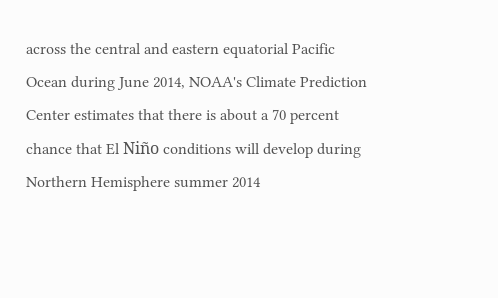across the central and eastern equatorial Pacific Ocean during June 2014, NOAA's Climate Prediction Center estimates that there is about a 70 percent chance that El Niño conditions will develop during Northern Hemisphere summer 2014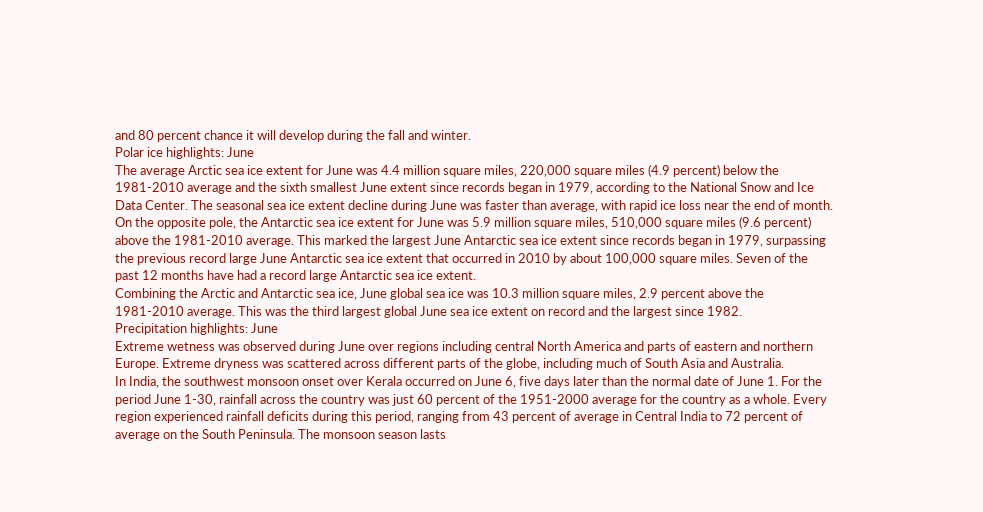and 80 percent chance it will develop during the fall and winter.
Polar ice highlights: June
The average Arctic sea ice extent for June was 4.4 million square miles, 220,000 square miles (4.9 percent) below the 1981-2010 average and the sixth smallest June extent since records began in 1979, according to the National Snow and Ice Data Center. The seasonal sea ice extent decline during June was faster than average, with rapid ice loss near the end of month.
On the opposite pole, the Antarctic sea ice extent for June was 5.9 million square miles, 510,000 square miles (9.6 percent) above the 1981-2010 average. This marked the largest June Antarctic sea ice extent since records began in 1979, surpassing the previous record large June Antarctic sea ice extent that occurred in 2010 by about 100,000 square miles. Seven of the past 12 months have had a record large Antarctic sea ice extent.
Combining the Arctic and Antarctic sea ice, June global sea ice was 10.3 million square miles, 2.9 percent above the 1981-2010 average. This was the third largest global June sea ice extent on record and the largest since 1982.
Precipitation highlights: June
Extreme wetness was observed during June over regions including central North America and parts of eastern and northern Europe. Extreme dryness was scattered across different parts of the globe, including much of South Asia and Australia.
In India, the southwest monsoon onset over Kerala occurred on June 6, five days later than the normal date of June 1. For the period June 1-30, rainfall across the country was just 60 percent of the 1951-2000 average for the country as a whole. Every region experienced rainfall deficits during this period, ranging from 43 percent of average in Central India to 72 percent of average on the South Peninsula. The monsoon season lasts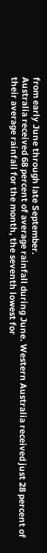from early June through late September.
Australia received 68 percent of average rainfall during June. Western Australia received just 28 percent of their average rainfall for the month, the seventh lowest for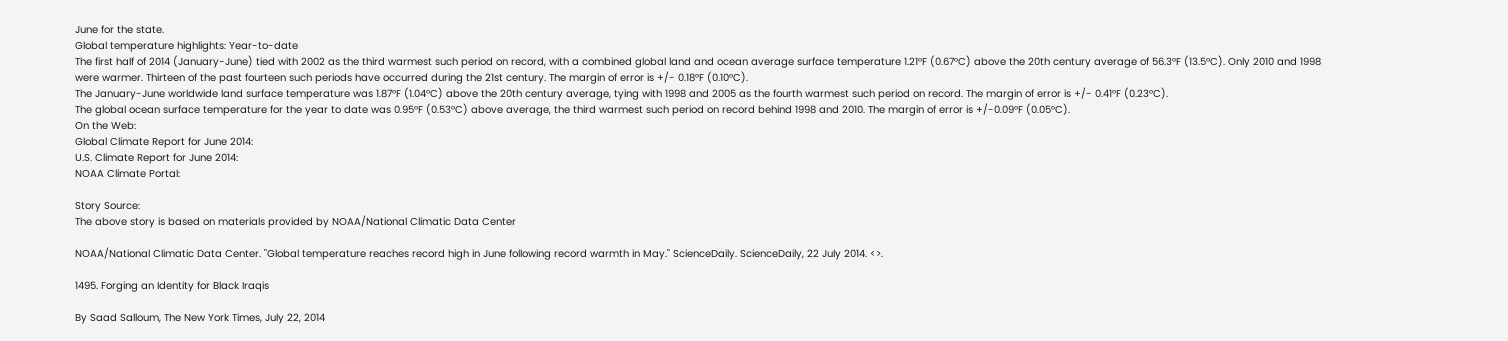June for the state.
Global temperature highlights: Year-to-date
The first half of 2014 (January-June) tied with 2002 as the third warmest such period on record, with a combined global land and ocean average surface temperature 1.21°F (0.67°C) above the 20th century average of 56.3°F (13.5°C). Only 2010 and 1998 were warmer. Thirteen of the past fourteen such periods have occurred during the 21st century. The margin of error is +/- 0.18°F (0.10°C).
The January-June worldwide land surface temperature was 1.87°F (1.04°C) above the 20th century average, tying with 1998 and 2005 as the fourth warmest such period on record. The margin of error is +/- 0.41°F (0.23°C).
The global ocean surface temperature for the year to date was 0.95°F (0.53°C) above average, the third warmest such period on record behind 1998 and 2010. The margin of error is +/-0.09°F (0.05°C).
On the Web:
Global Climate Report for June 2014:
U.S. Climate Report for June 2014:
NOAA Climate Portal:

Story Source:
The above story is based on materials provided by NOAA/National Climatic Data Center

NOAA/National Climatic Data Center. "Global temperature reaches record high in June following record warmth in May." ScienceDaily. ScienceDaily, 22 July 2014. <>.

1495. Forging an Identity for Black Iraqis

By Saad Salloum, The New York Times, July 22, 2014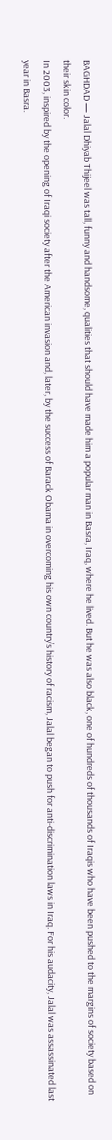BAGHDAD — Jalal Dhiyab Thijeel was tall, funny and handsome, qualities that should have made him a popular man in Basra, Iraq, where he lived. But he was also black, one of hundreds of thousands of Iraqis who have been pushed to the margins of society based on their skin color.
In 2003, inspired by the opening of Iraqi society after the American invasion and, later, by the success of Barack Obama in overcoming his own country’s history of racism, Jalal began to push for anti-discrimination laws in Iraq. For his audacity, Jalal was assassinated last year in Basra.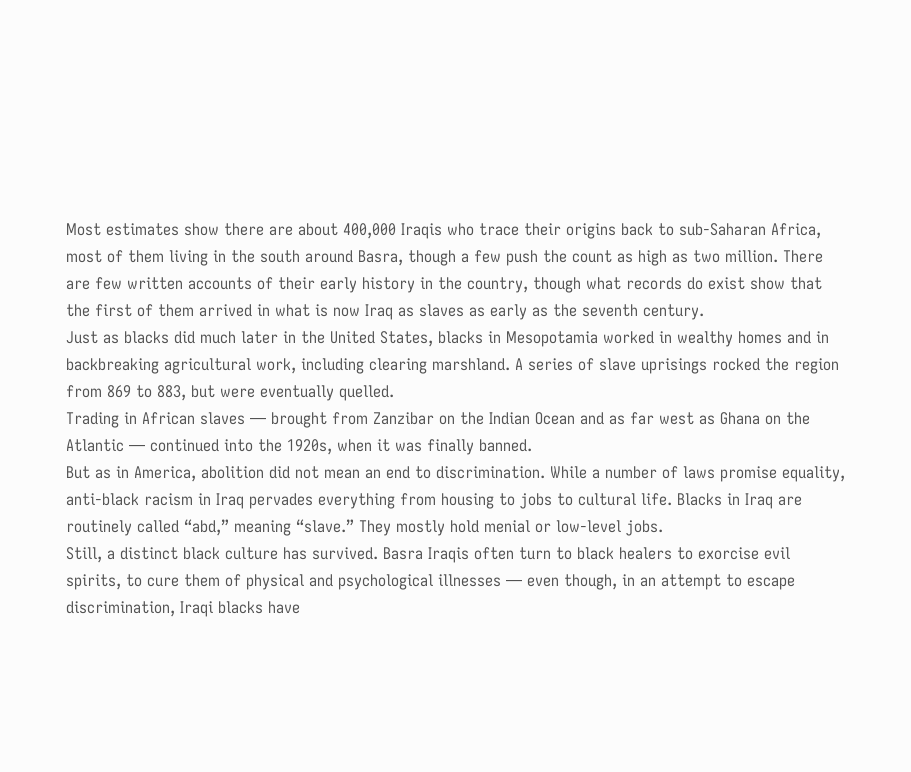Most estimates show there are about 400,000 Iraqis who trace their origins back to sub-Saharan Africa, most of them living in the south around Basra, though a few push the count as high as two million. There are few written accounts of their early history in the country, though what records do exist show that the first of them arrived in what is now Iraq as slaves as early as the seventh century.
Just as blacks did much later in the United States, blacks in Mesopotamia worked in wealthy homes and in backbreaking agricultural work, including clearing marshland. A series of slave uprisings rocked the region from 869 to 883, but were eventually quelled.
Trading in African slaves — brought from Zanzibar on the Indian Ocean and as far west as Ghana on the Atlantic — continued into the 1920s, when it was finally banned.
But as in America, abolition did not mean an end to discrimination. While a number of laws promise equality, anti-black racism in Iraq pervades everything from housing to jobs to cultural life. Blacks in Iraq are routinely called “abd,” meaning “slave.” They mostly hold menial or low-level jobs.
Still, a distinct black culture has survived. Basra Iraqis often turn to black healers to exorcise evil spirits, to cure them of physical and psychological illnesses — even though, in an attempt to escape discrimination, Iraqi blacks have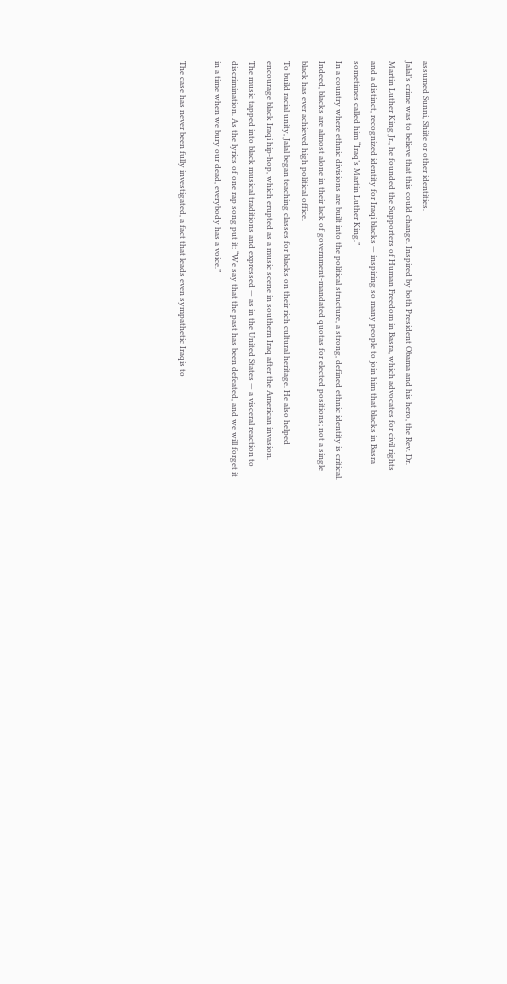assumed Sunni, Shiite or other identities.
Jalal’s crime was to believe that this could change. Inspired by both President Obama and his hero, the Rev. Dr. Martin Luther King Jr., he founded the Supporters of Human Freedom in Basra, which advocates for civil rights and a distinct, recognized identity for Iraqi blacks — inspiring so many people to join him that blacks in Basra sometimes called him “Iraq’s Martin Luther King.”
In a country where ethnic divisions are built into the political structure, a strong, defined ethnic identity is critical. Indeed, blacks are almost alone in their lack of government-mandated quotas for elected positions; not a single black has ever achieved high political office.
To build racial unity, Jalal began teaching classes for blacks on their rich cultural heritage. He also helped encourage black Iraqi hip-hop, which erupted as a music scene in southern Iraq after the American invasion.
The music tapped into black musical traditions and expressed — as in the United States — a visceral reaction to discrimination. As the lyrics of one rap song put it: “We say that the past has been defeated, and we will forget it in a time when we bury our dead, everybody has a voice.”

The case has never been fully investigated, a fact that leads even sympathetic Iraqis to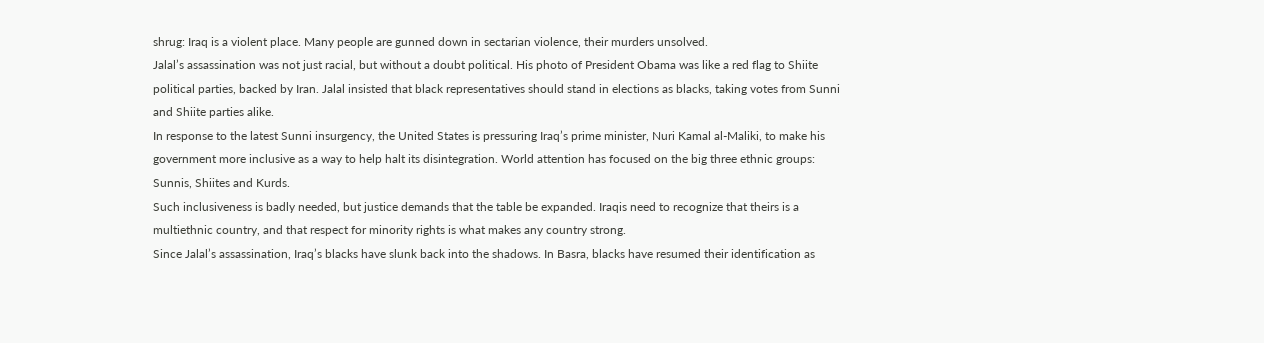shrug: Iraq is a violent place. Many people are gunned down in sectarian violence, their murders unsolved.
Jalal’s assassination was not just racial, but without a doubt political. His photo of President Obama was like a red flag to Shiite political parties, backed by Iran. Jalal insisted that black representatives should stand in elections as blacks, taking votes from Sunni and Shiite parties alike.
In response to the latest Sunni insurgency, the United States is pressuring Iraq’s prime minister, Nuri Kamal al-Maliki, to make his government more inclusive as a way to help halt its disintegration. World attention has focused on the big three ethnic groups: Sunnis, Shiites and Kurds.
Such inclusiveness is badly needed, but justice demands that the table be expanded. Iraqis need to recognize that theirs is a multiethnic country, and that respect for minority rights is what makes any country strong.
Since Jalal’s assassination, Iraq’s blacks have slunk back into the shadows. In Basra, blacks have resumed their identification as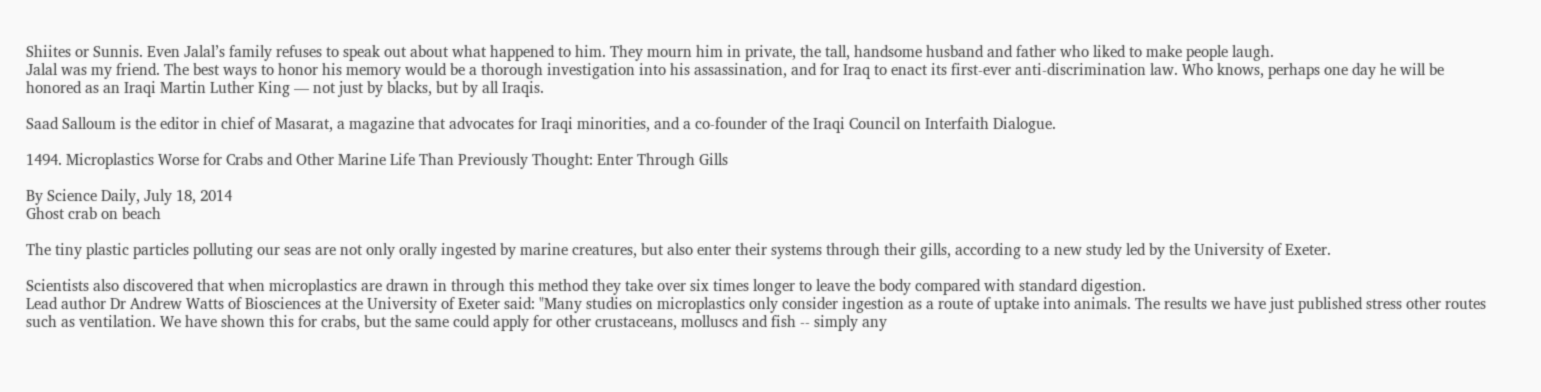Shiites or Sunnis. Even Jalal’s family refuses to speak out about what happened to him. They mourn him in private, the tall, handsome husband and father who liked to make people laugh.
Jalal was my friend. The best ways to honor his memory would be a thorough investigation into his assassination, and for Iraq to enact its first-ever anti-discrimination law. Who knows, perhaps one day he will be honored as an Iraqi Martin Luther King — not just by blacks, but by all Iraqis.

Saad Salloum is the editor in chief of Masarat, a magazine that advocates for Iraqi minorities, and a co-founder of the Iraqi Council on Interfaith Dialogue.

1494. Microplastics Worse for Crabs and Other Marine Life Than Previously Thought: Enter Through Gills

By Science Daily, July 18, 2014
Ghost crab on beach

The tiny plastic particles polluting our seas are not only orally ingested by marine creatures, but also enter their systems through their gills, according to a new study led by the University of Exeter.

Scientists also discovered that when microplastics are drawn in through this method they take over six times longer to leave the body compared with standard digestion.
Lead author Dr Andrew Watts of Biosciences at the University of Exeter said: "Many studies on microplastics only consider ingestion as a route of uptake into animals. The results we have just published stress other routes such as ventilation. We have shown this for crabs, but the same could apply for other crustaceans, molluscs and fish -- simply any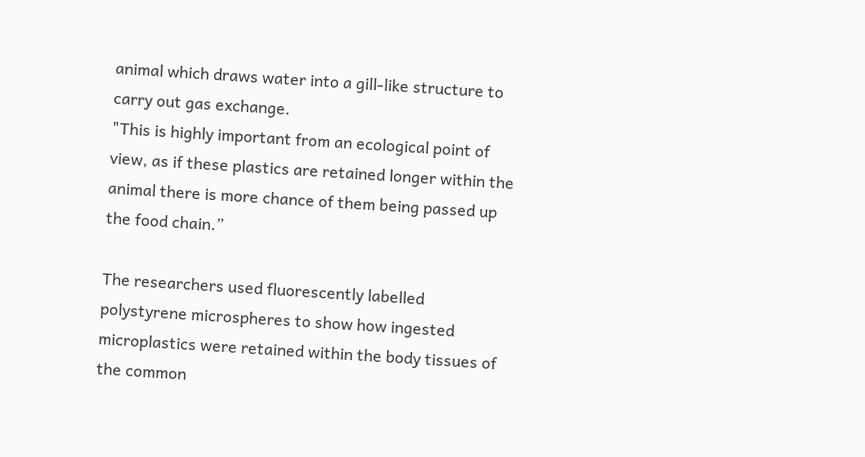animal which draws water into a gill-like structure to carry out gas exchange.
"This is highly important from an ecological point of view, as if these plastics are retained longer within the animal there is more chance of them being passed up the food chain.”

The researchers used fluorescently labelled polystyrene microspheres to show how ingested microplastics were retained within the body tissues of the common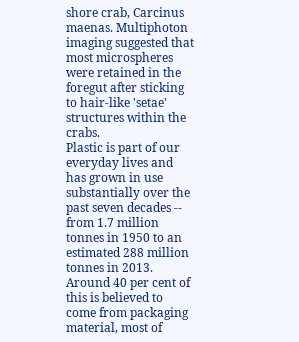shore crab, Carcinus maenas. Multiphoton imaging suggested that most microspheres were retained in the foregut after sticking to hair-like 'setae' structures within the crabs.
Plastic is part of our everyday lives and has grown in use substantially over the past seven decades -- from 1.7 million tonnes in 1950 to an estimated 288 million tonnes in 2013. Around 40 per cent of this is believed to come from packaging material, most of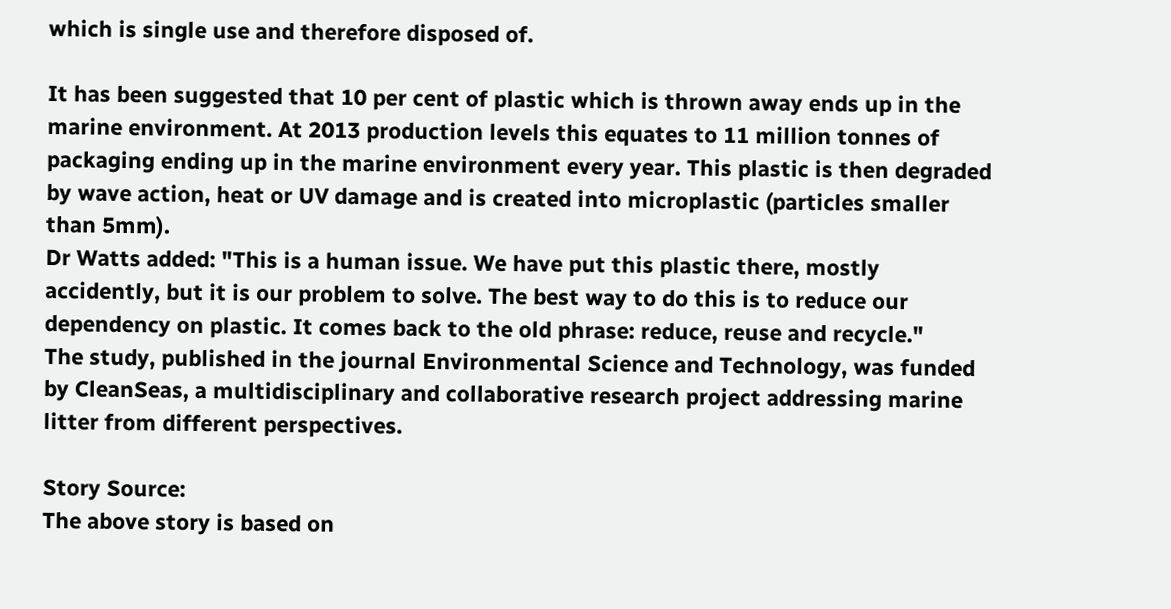which is single use and therefore disposed of.

It has been suggested that 10 per cent of plastic which is thrown away ends up in the marine environment. At 2013 production levels this equates to 11 million tonnes of packaging ending up in the marine environment every year. This plastic is then degraded by wave action, heat or UV damage and is created into microplastic (particles smaller than 5mm).
Dr Watts added: "This is a human issue. We have put this plastic there, mostly accidently, but it is our problem to solve. The best way to do this is to reduce our dependency on plastic. It comes back to the old phrase: reduce, reuse and recycle."
The study, published in the journal Environmental Science and Technology, was funded by CleanSeas, a multidisciplinary and collaborative research project addressing marine litter from different perspectives.

Story Source:
The above story is based on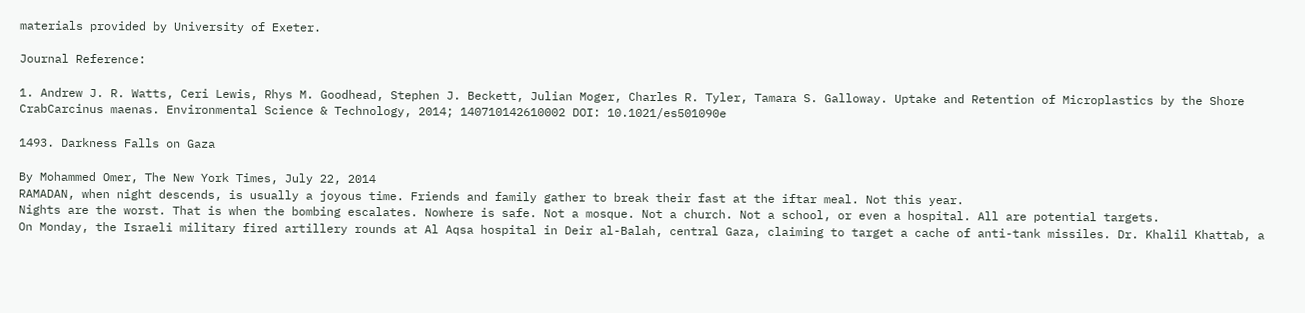materials provided by University of Exeter.

Journal Reference:

1. Andrew J. R. Watts, Ceri Lewis, Rhys M. Goodhead, Stephen J. Beckett, Julian Moger, Charles R. Tyler, Tamara S. Galloway. Uptake and Retention of Microplastics by the Shore CrabCarcinus maenas. Environmental Science & Technology, 2014; 140710142610002 DOI: 10.1021/es501090e

1493. Darkness Falls on Gaza

By Mohammed Omer, The New York Times, July 22, 2014
RAMADAN, when night descends, is usually a joyous time. Friends and family gather to break their fast at the iftar meal. Not this year.
Nights are the worst. That is when the bombing escalates. Nowhere is safe. Not a mosque. Not a church. Not a school, or even a hospital. All are potential targets.
On Monday, the Israeli military fired artillery rounds at Al Aqsa hospital in Deir al-Balah, central Gaza, claiming to target a cache of anti-tank missiles. Dr. Khalil Khattab, a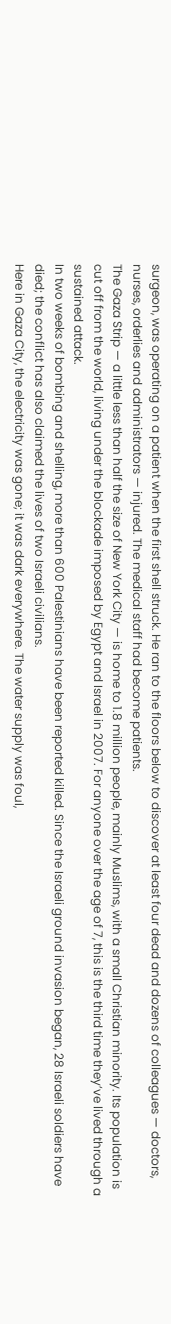surgeon, was operating on a patient when the first shell struck. He ran to the floors below to discover at least four dead and dozens of colleagues — doctors, nurses, orderlies and administrators — injured. The medical staff had become patients.
The Gaza Strip — a little less than half the size of New York City — is home to 1.8 million people, mainly Muslims, with a small Christian minority. Its population is cut off from the world, living under the blockade imposed by Egypt and Israel in 2007. For anyone over the age of 7, this is the third time they’ve lived through a sustained attack.
In two weeks of bombing and shelling, more than 600 Palestinians have been reported killed. Since the Israeli ground invasion began, 28 Israeli soldiers have died; the conflict has also claimed the lives of two Israeli civilians.
Here in Gaza City, the electricity was gone; it was dark everywhere. The water supply was foul,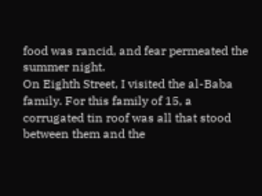food was rancid, and fear permeated the summer night.
On Eighth Street, I visited the al-Baba family. For this family of 15, a corrugated tin roof was all that stood between them and the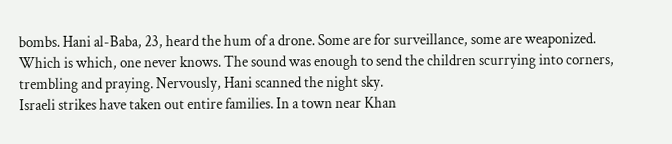bombs. Hani al-Baba, 23, heard the hum of a drone. Some are for surveillance, some are weaponized. Which is which, one never knows. The sound was enough to send the children scurrying into corners, trembling and praying. Nervously, Hani scanned the night sky.
Israeli strikes have taken out entire families. In a town near Khan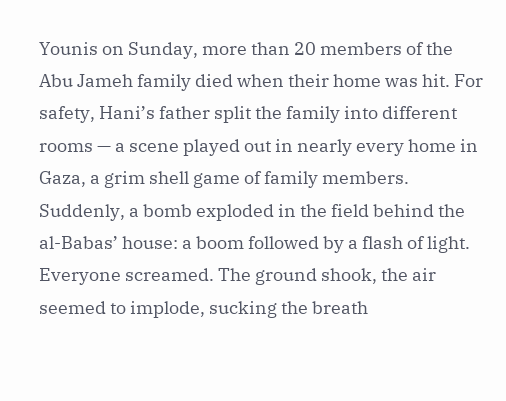Younis on Sunday, more than 20 members of the Abu Jameh family died when their home was hit. For safety, Hani’s father split the family into different rooms — a scene played out in nearly every home in Gaza, a grim shell game of family members.
Suddenly, a bomb exploded in the field behind the al-Babas’ house: a boom followed by a flash of light. Everyone screamed. The ground shook, the air seemed to implode, sucking the breath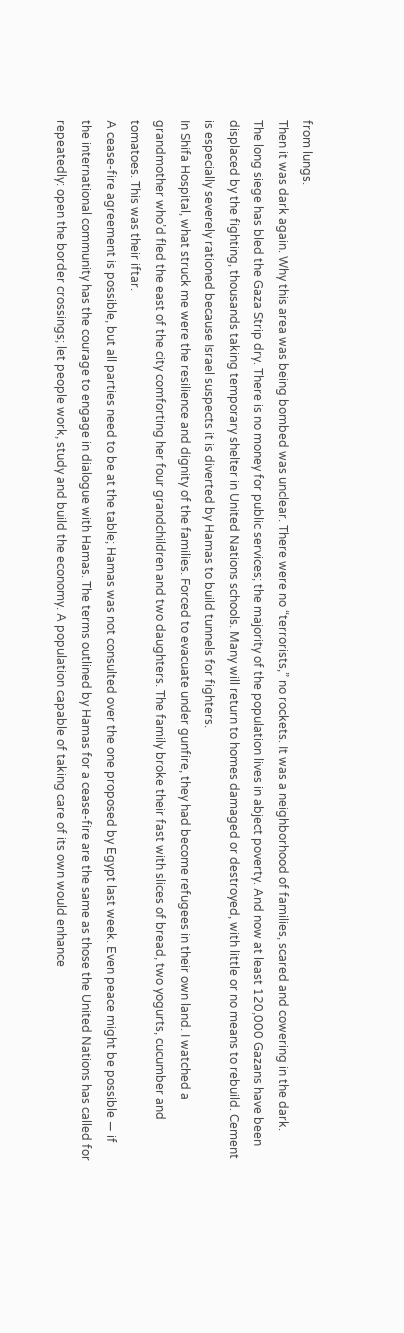from lungs.
Then it was dark again. Why this area was being bombed was unclear. There were no “terrorists,” no rockets. It was a neighborhood of families, scared and cowering in the dark.
The long siege has bled the Gaza Strip dry. There is no money for public services; the majority of the population lives in abject poverty. And now at least 120,000 Gazans have been displaced by the fighting, thousands taking temporary shelter in United Nations schools. Many will return to homes damaged or destroyed, with little or no means to rebuild. Cement is especially severely rationed because Israel suspects it is diverted by Hamas to build tunnels for fighters.
In Shifa Hospital, what struck me were the resilience and dignity of the families. Forced to evacuate under gunfire, they had become refugees in their own land. I watched a grandmother who’d fled the east of the city comforting her four grandchildren and two daughters. The family broke their fast with slices of bread, two yogurts, cucumber and tomatoes. This was their iftar.
A cease-fire agreement is possible, but all parties need to be at the table; Hamas was not consulted over the one proposed by Egypt last week. Even peace might be possible — if the international community has the courage to engage in dialogue with Hamas. The terms outlined by Hamas for a cease-fire are the same as those the United Nations has called for repeatedly: open the border crossings; let people work, study and build the economy. A population capable of taking care of its own would enhance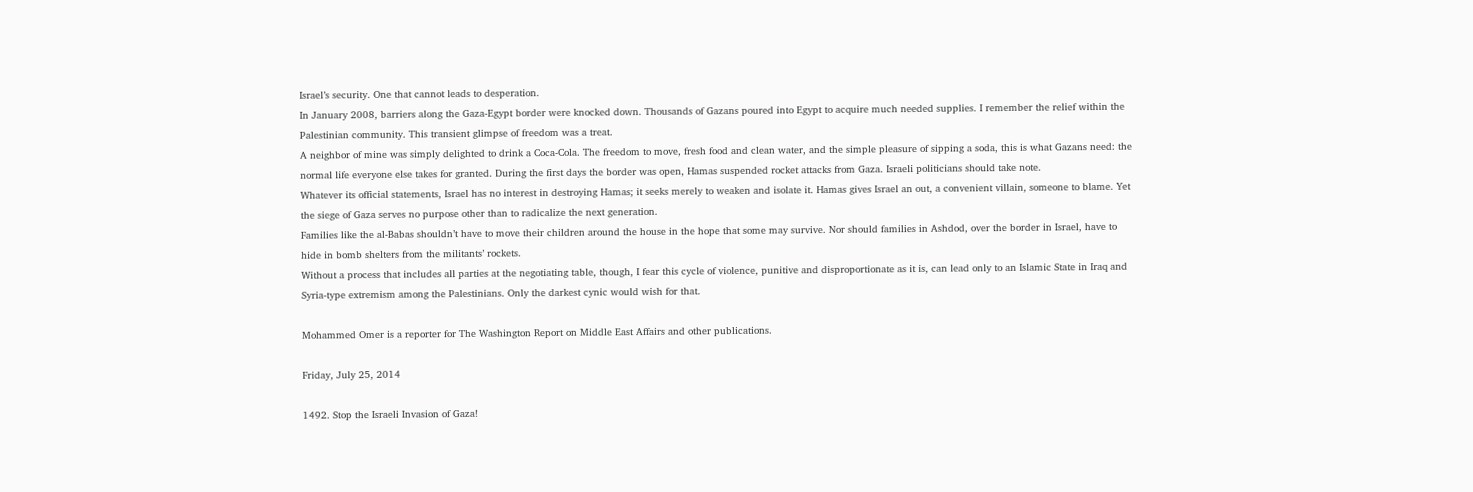Israel’s security. One that cannot leads to desperation.
In January 2008, barriers along the Gaza-Egypt border were knocked down. Thousands of Gazans poured into Egypt to acquire much needed supplies. I remember the relief within the Palestinian community. This transient glimpse of freedom was a treat.
A neighbor of mine was simply delighted to drink a Coca-Cola. The freedom to move, fresh food and clean water, and the simple pleasure of sipping a soda, this is what Gazans need: the normal life everyone else takes for granted. During the first days the border was open, Hamas suspended rocket attacks from Gaza. Israeli politicians should take note.
Whatever its official statements, Israel has no interest in destroying Hamas; it seeks merely to weaken and isolate it. Hamas gives Israel an out, a convenient villain, someone to blame. Yet the siege of Gaza serves no purpose other than to radicalize the next generation.
Families like the al-Babas shouldn’t have to move their children around the house in the hope that some may survive. Nor should families in Ashdod, over the border in Israel, have to hide in bomb shelters from the militants’ rockets.
Without a process that includes all parties at the negotiating table, though, I fear this cycle of violence, punitive and disproportionate as it is, can lead only to an Islamic State in Iraq and Syria-type extremism among the Palestinians. Only the darkest cynic would wish for that.

Mohammed Omer is a reporter for The Washington Report on Middle East Affairs and other publications.

Friday, July 25, 2014

1492. Stop the Israeli Invasion of Gaza!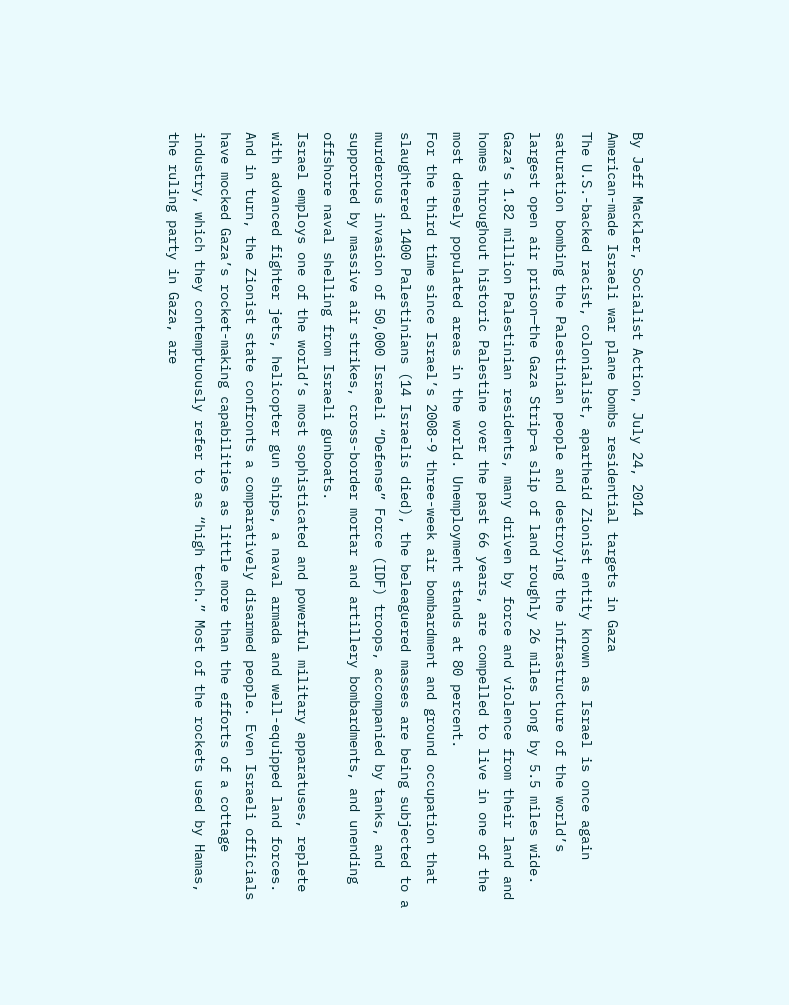By Jeff Mackler, Socialist Action, July 24, 2014
American-made Israeli war plane bombs residential targets in Gaza
The U.S.-backed racist, colonialist, apartheid Zionist entity known as Israel is once again saturation bombing the Palestinian people and destroying the infrastructure of the world’s largest open air prison—the Gaza Strip—a slip of land roughly 26 miles long by 5.5 miles wide.
Gaza’s 1.82 million Palestinian residents, many driven by force and violence from their land and homes throughout historic Palestine over the past 66 years, are compelled to live in one of the most densely populated areas in the world. Unemployment stands at 80 percent.
For the third time since Israel’s 2008-9 three-week air bombardment and ground occupation that slaughtered 1400 Palestinians (14 Israelis died), the beleaguered masses are being subjected to a murderous invasion of 50,000 Israeli “Defense” Force (IDF) troops, accompanied by tanks, and supported by massive air strikes, cross-border mortar and artillery bombardments, and unending offshore naval shelling from Israeli gunboats.
Israel employs one of the world’s most sophisticated and powerful military apparatuses, replete with advanced fighter jets, helicopter gun ships, a naval armada and well-equipped land forces. And in turn, the Zionist state confronts a comparatively disarmed people. Even Israeli officials have mocked Gaza’s rocket-making capabilities as little more than the efforts of a cottage industry, which they contemptuously refer to as “high tech.” Most of the rockets used by Hamas, the ruling party in Gaza, are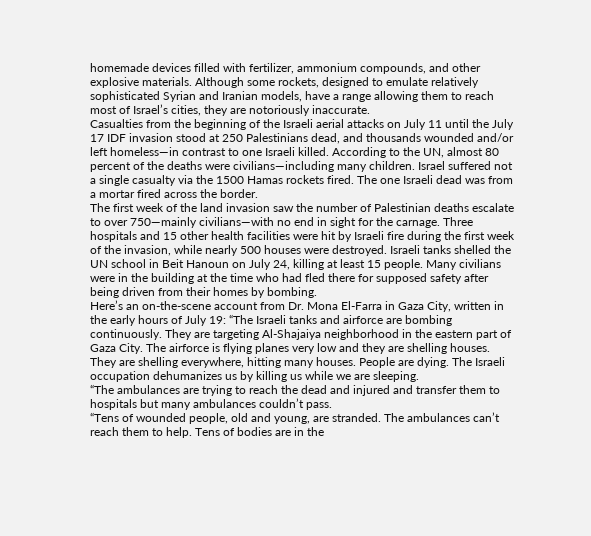homemade devices filled with fertilizer, ammonium compounds, and other explosive materials. Although some rockets, designed to emulate relatively sophisticated Syrian and Iranian models, have a range allowing them to reach most of Israel’s cities, they are notoriously inaccurate.
Casualties from the beginning of the Israeli aerial attacks on July 11 until the July 17 IDF invasion stood at 250 Palestinians dead, and thousands wounded and/or left homeless—in contrast to one Israeli killed. According to the UN, almost 80 percent of the deaths were civilians—including many children. Israel suffered not a single casualty via the 1500 Hamas rockets fired. The one Israeli dead was from a mortar fired across the border.
The first week of the land invasion saw the number of Palestinian deaths escalate to over 750—mainly civilians—with no end in sight for the carnage. Three hospitals and 15 other health facilities were hit by Israeli fire during the first week of the invasion, while nearly 500 houses were destroyed. Israeli tanks shelled the UN school in Beit Hanoun on July 24, killing at least 15 people. Many civilians were in the building at the time who had fled there for supposed safety after being driven from their homes by bombing.
Here’s an on-the-scene account from Dr. Mona El-Farra in Gaza City, written in the early hours of July 19: “The Israeli tanks and airforce are bombing continuously. They are targeting Al-Shajaiya neighborhood in the eastern part of Gaza City. The airforce is flying planes very low and they are shelling houses. They are shelling everywhere, hitting many houses. People are dying. The Israeli occupation dehumanizes us by killing us while we are sleeping.
“The ambulances are trying to reach the dead and injured and transfer them to hospitals but many ambulances couldn’t pass.
“Tens of wounded people, old and young, are stranded. The ambulances can’t reach them to help. Tens of bodies are in the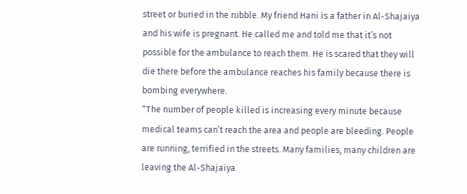street or buried in the rubble. My friend Hani is a father in Al-Shajaiya and his wife is pregnant. He called me and told me that it’s not possible for the ambulance to reach them. He is scared that they will die there before the ambulance reaches his family because there is bombing everywhere.
“The number of people killed is increasing every minute because medical teams can’t reach the area and people are bleeding. People are running, terrified in the streets. Many families, many children are leaving the Al-Shajaiya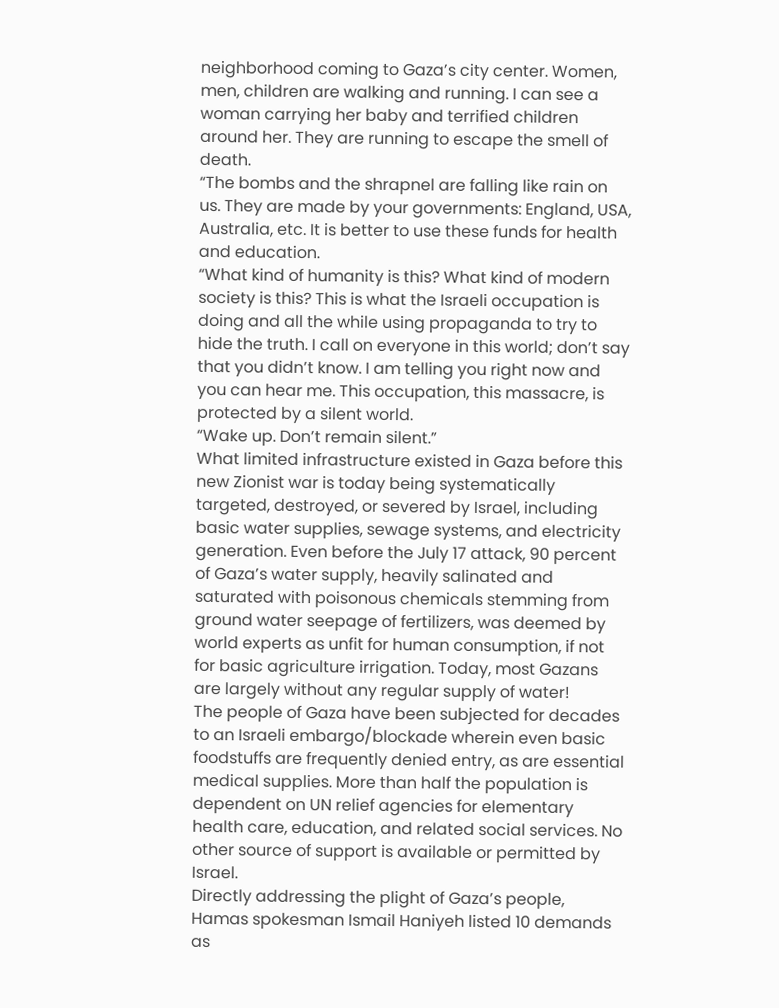neighborhood coming to Gaza’s city center. Women, men, children are walking and running. I can see a woman carrying her baby and terrified children around her. They are running to escape the smell of death.
“The bombs and the shrapnel are falling like rain on us. They are made by your governments: England, USA, Australia, etc. It is better to use these funds for health and education.
“What kind of humanity is this? What kind of modern society is this? This is what the Israeli occupation is doing and all the while using propaganda to try to hide the truth. I call on everyone in this world; don’t say that you didn’t know. I am telling you right now and you can hear me. This occupation, this massacre, is protected by a silent world.
“Wake up. Don’t remain silent.”
What limited infrastructure existed in Gaza before this new Zionist war is today being systematically targeted, destroyed, or severed by Israel, including basic water supplies, sewage systems, and electricity generation. Even before the July 17 attack, 90 percent of Gaza’s water supply, heavily salinated and saturated with poisonous chemicals stemming from ground water seepage of fertilizers, was deemed by world experts as unfit for human consumption, if not for basic agriculture irrigation. Today, most Gazans are largely without any regular supply of water!
The people of Gaza have been subjected for decades to an Israeli embargo/blockade wherein even basic foodstuffs are frequently denied entry, as are essential medical supplies. More than half the population is dependent on UN relief agencies for elementary health care, education, and related social services. No other source of support is available or permitted by Israel.
Directly addressing the plight of Gaza’s people, Hamas spokesman Ismail Haniyeh listed 10 demands as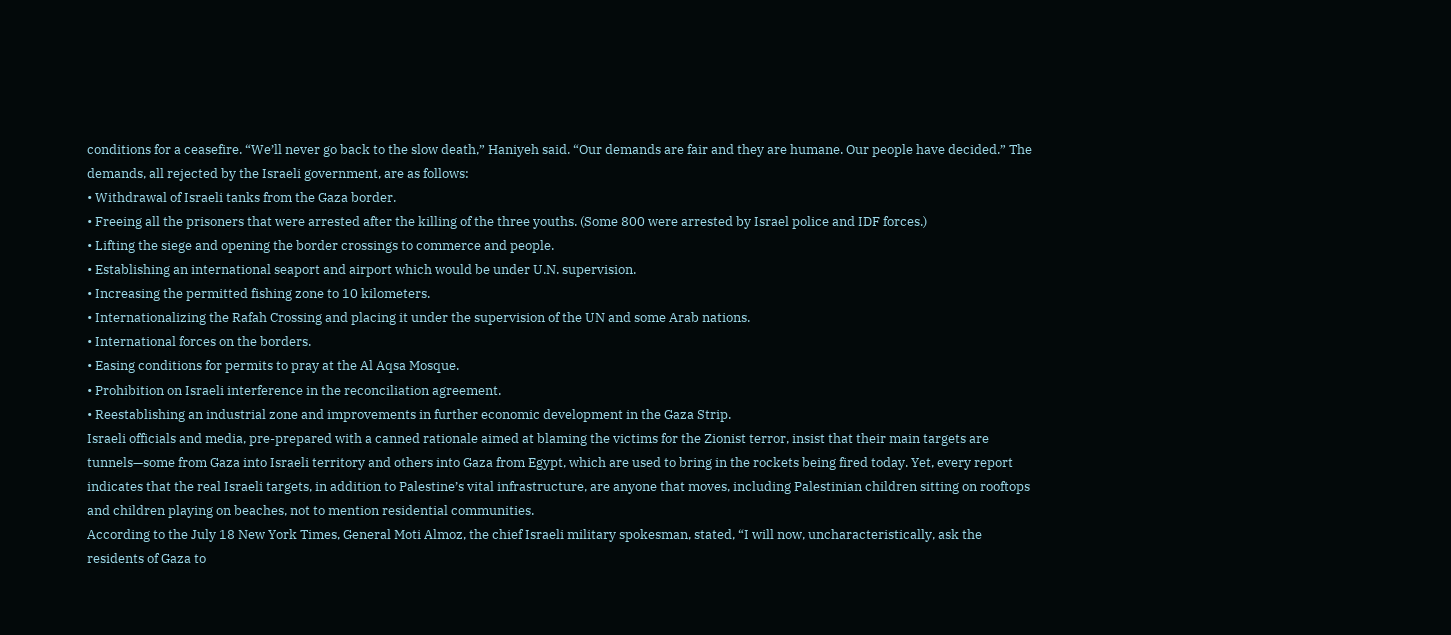conditions for a ceasefire. “We’ll never go back to the slow death,” Haniyeh said. “Our demands are fair and they are humane. Our people have decided.” The demands, all rejected by the Israeli government, are as follows:
• Withdrawal of Israeli tanks from the Gaza border.
• Freeing all the prisoners that were arrested after the killing of the three youths. (Some 800 were arrested by Israel police and IDF forces.)
• Lifting the siege and opening the border crossings to commerce and people.
• Establishing an international seaport and airport which would be under U.N. supervision.
• Increasing the permitted fishing zone to 10 kilometers.
• Internationalizing the Rafah Crossing and placing it under the supervision of the UN and some Arab nations.
• International forces on the borders.
• Easing conditions for permits to pray at the Al Aqsa Mosque.
• Prohibition on Israeli interference in the reconciliation agreement.
• Reestablishing an industrial zone and improvements in further economic development in the Gaza Strip.
Israeli officials and media, pre-prepared with a canned rationale aimed at blaming the victims for the Zionist terror, insist that their main targets are tunnels—some from Gaza into Israeli territory and others into Gaza from Egypt, which are used to bring in the rockets being fired today. Yet, every report indicates that the real Israeli targets, in addition to Palestine’s vital infrastructure, are anyone that moves, including Palestinian children sitting on rooftops and children playing on beaches, not to mention residential communities.
According to the July 18 New York Times, General Moti Almoz, the chief Israeli military spokesman, stated, “I will now, uncharacteristically, ask the residents of Gaza to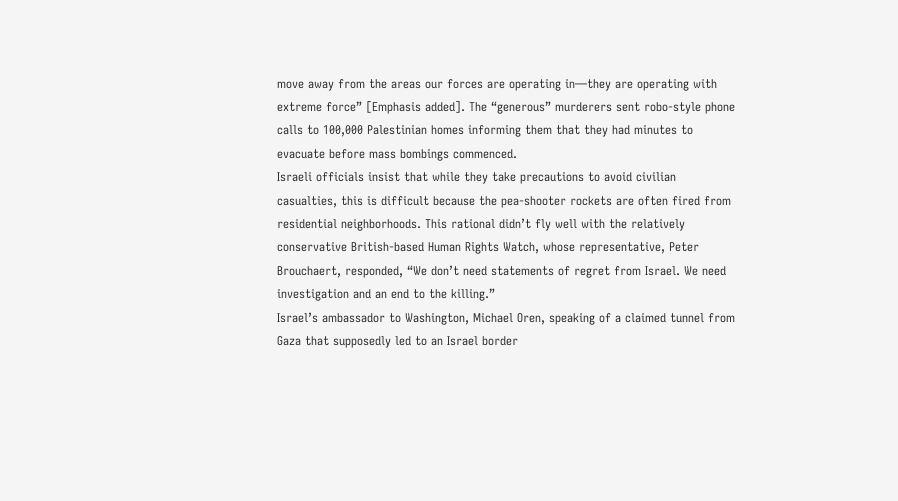move away from the areas our forces are operating in—they are operating with extreme force” [Emphasis added]. The “generous” murderers sent robo-style phone calls to 100,000 Palestinian homes informing them that they had minutes to evacuate before mass bombings commenced.
Israeli officials insist that while they take precautions to avoid civilian casualties, this is difficult because the pea-shooter rockets are often fired from residential neighborhoods. This rational didn’t fly well with the relatively conservative British-based Human Rights Watch, whose representative, Peter Brouchaert, responded, “We don’t need statements of regret from Israel. We need investigation and an end to the killing.”
Israel’s ambassador to Washington, Michael Oren, speaking of a claimed tunnel from Gaza that supposedly led to an Israel border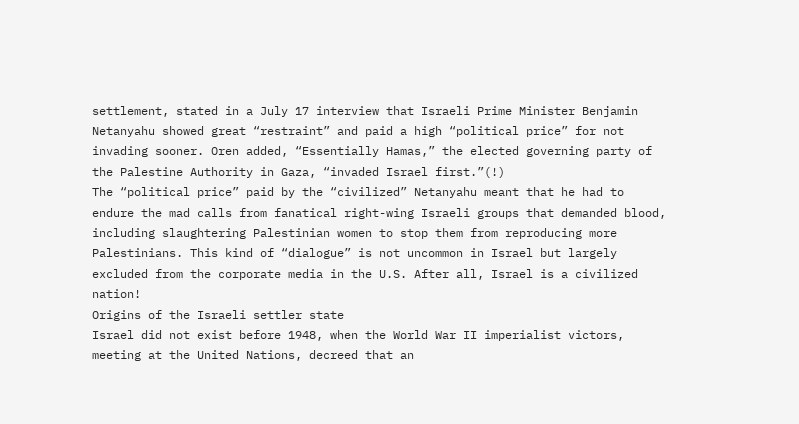settlement, stated in a July 17 interview that Israeli Prime Minister Benjamin Netanyahu showed great “restraint” and paid a high “political price” for not invading sooner. Oren added, “Essentially Hamas,” the elected governing party of the Palestine Authority in Gaza, “invaded Israel first.”(!)
The “political price” paid by the “civilized” Netanyahu meant that he had to endure the mad calls from fanatical right-wing Israeli groups that demanded blood, including slaughtering Palestinian women to stop them from reproducing more Palestinians. This kind of “dialogue” is not uncommon in Israel but largely excluded from the corporate media in the U.S. After all, Israel is a civilized nation!
Origins of the Israeli settler state
Israel did not exist before 1948, when the World War II imperialist victors, meeting at the United Nations, decreed that an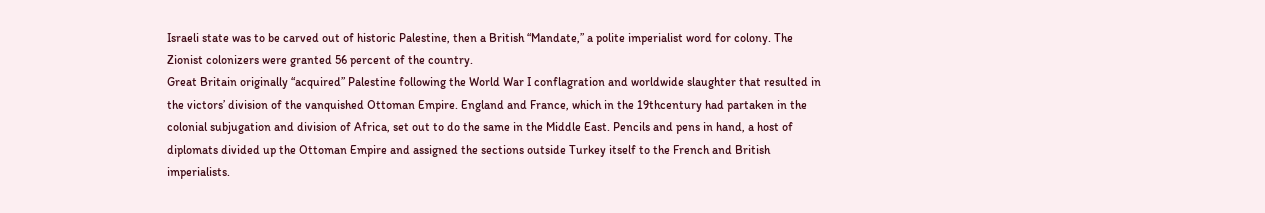Israeli state was to be carved out of historic Palestine, then a British “Mandate,” a polite imperialist word for colony. The Zionist colonizers were granted 56 percent of the country.
Great Britain originally “acquired” Palestine following the World War I conflagration and worldwide slaughter that resulted in the victors’ division of the vanquished Ottoman Empire. England and France, which in the 19thcentury had partaken in the colonial subjugation and division of Africa, set out to do the same in the Middle East. Pencils and pens in hand, a host of diplomats divided up the Ottoman Empire and assigned the sections outside Turkey itself to the French and British imperialists.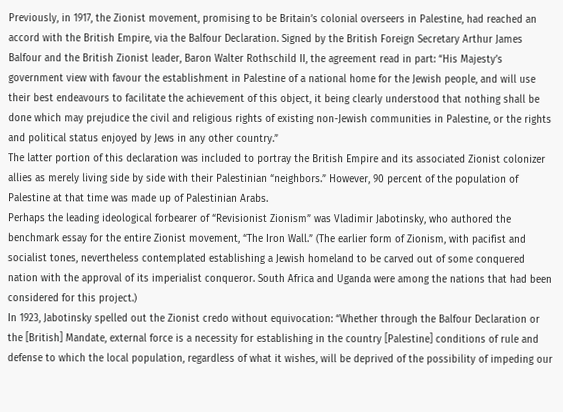Previously, in 1917, the Zionist movement, promising to be Britain’s colonial overseers in Palestine, had reached an accord with the British Empire, via the Balfour Declaration. Signed by the British Foreign Secretary Arthur James Balfour and the British Zionist leader, Baron Walter Rothschild II, the agreement read in part: “His Majesty’s government view with favour the establishment in Palestine of a national home for the Jewish people, and will use their best endeavours to facilitate the achievement of this object, it being clearly understood that nothing shall be done which may prejudice the civil and religious rights of existing non-Jewish communities in Palestine, or the rights and political status enjoyed by Jews in any other country.”
The latter portion of this declaration was included to portray the British Empire and its associated Zionist colonizer allies as merely living side by side with their Palestinian “neighbors.” However, 90 percent of the population of Palestine at that time was made up of Palestinian Arabs.
Perhaps the leading ideological forbearer of “Revisionist Zionism” was Vladimir Jabotinsky, who authored the benchmark essay for the entire Zionist movement, “The Iron Wall.” (The earlier form of Zionism, with pacifist and socialist tones, nevertheless contemplated establishing a Jewish homeland to be carved out of some conquered nation with the approval of its imperialist conqueror. South Africa and Uganda were among the nations that had been considered for this project.)
In 1923, Jabotinsky spelled out the Zionist credo without equivocation: “Whether through the Balfour Declaration or the [British] Mandate, external force is a necessity for establishing in the country [Palestine] conditions of rule and defense to which the local population, regardless of what it wishes, will be deprived of the possibility of impeding our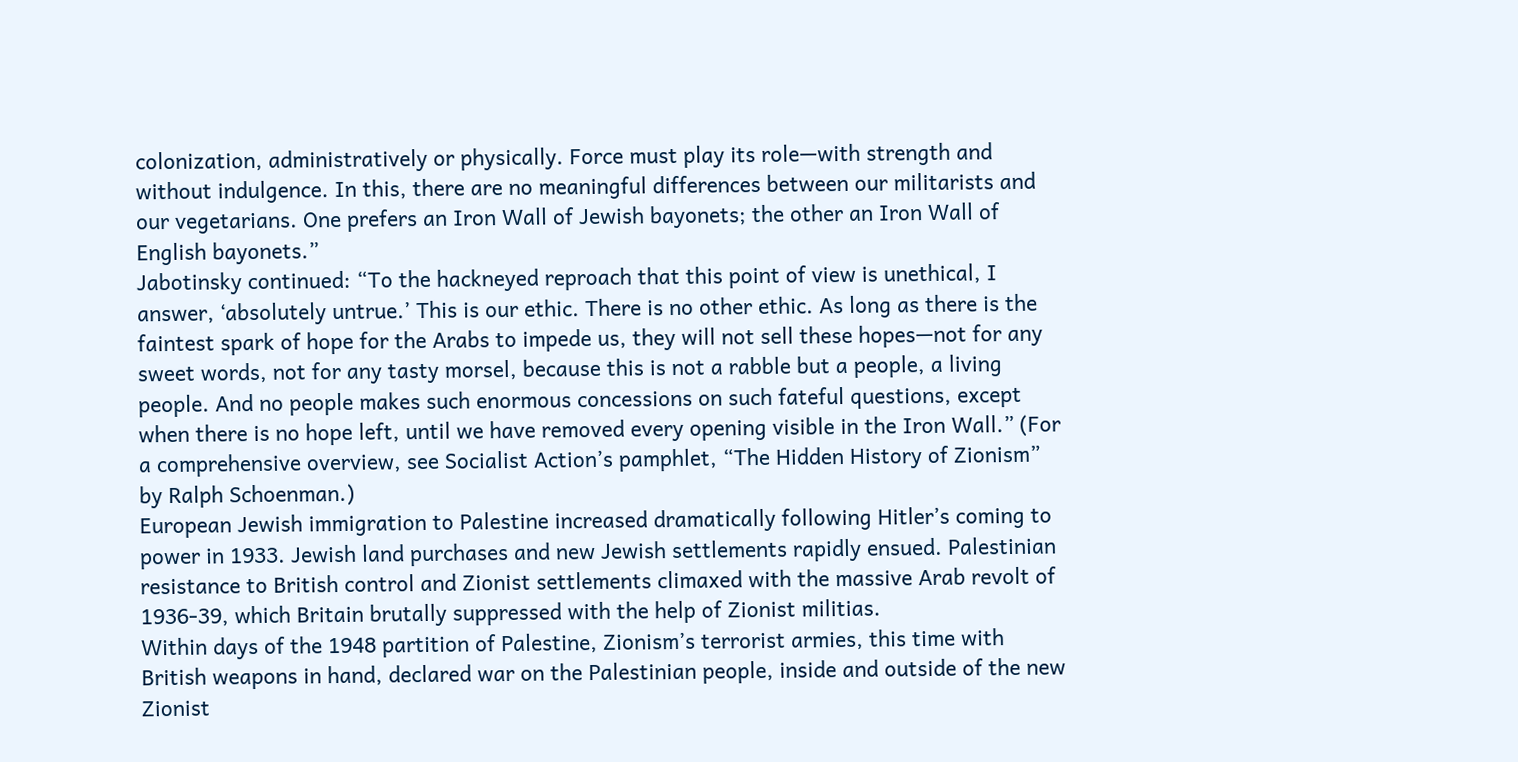colonization, administratively or physically. Force must play its role—with strength and without indulgence. In this, there are no meaningful differences between our militarists and our vegetarians. One prefers an Iron Wall of Jewish bayonets; the other an Iron Wall of English bayonets.”
Jabotinsky continued: “To the hackneyed reproach that this point of view is unethical, I answer, ‘absolutely untrue.’ This is our ethic. There is no other ethic. As long as there is the faintest spark of hope for the Arabs to impede us, they will not sell these hopes—not for any sweet words, not for any tasty morsel, because this is not a rabble but a people, a living people. And no people makes such enormous concessions on such fateful questions, except when there is no hope left, until we have removed every opening visible in the Iron Wall.” (For a comprehensive overview, see Socialist Action’s pamphlet, “The Hidden History of Zionism” by Ralph Schoenman.)
European Jewish immigration to Palestine increased dramatically following Hitler’s coming to power in 1933. Jewish land purchases and new Jewish settlements rapidly ensued. Palestinian resistance to British control and Zionist settlements climaxed with the massive Arab revolt of 1936-39, which Britain brutally suppressed with the help of Zionist militias.
Within days of the 1948 partition of Palestine, Zionism’s terrorist armies, this time with British weapons in hand, declared war on the Palestinian people, inside and outside of the new Zionist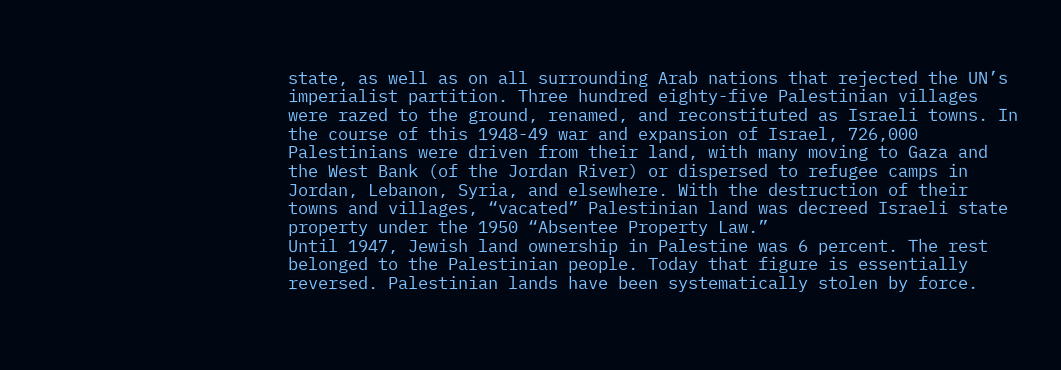state, as well as on all surrounding Arab nations that rejected the UN’s imperialist partition. Three hundred eighty-five Palestinian villages were razed to the ground, renamed, and reconstituted as Israeli towns. In the course of this 1948-49 war and expansion of Israel, 726,000 Palestinians were driven from their land, with many moving to Gaza and the West Bank (of the Jordan River) or dispersed to refugee camps in Jordan, Lebanon, Syria, and elsewhere. With the destruction of their towns and villages, “vacated” Palestinian land was decreed Israeli state property under the 1950 “Absentee Property Law.”
Until 1947, Jewish land ownership in Palestine was 6 percent. The rest belonged to the Palestinian people. Today that figure is essentially reversed. Palestinian lands have been systematically stolen by force.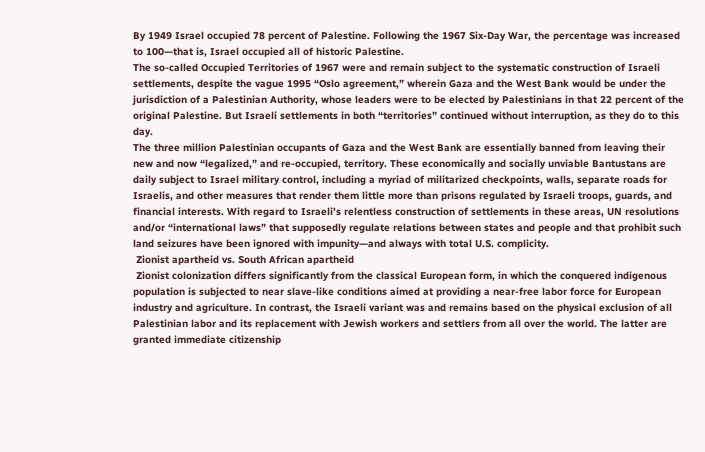By 1949 Israel occupied 78 percent of Palestine. Following the 1967 Six-Day War, the percentage was increased to 100—that is, Israel occupied all of historic Palestine.
The so-called Occupied Territories of 1967 were and remain subject to the systematic construction of Israeli settlements, despite the vague 1995 “Oslo agreement,” wherein Gaza and the West Bank would be under the jurisdiction of a Palestinian Authority, whose leaders were to be elected by Palestinians in that 22 percent of the original Palestine. But Israeli settlements in both “territories” continued without interruption, as they do to this day.
The three million Palestinian occupants of Gaza and the West Bank are essentially banned from leaving their new and now “legalized,” and re-occupied, territory. These economically and socially unviable Bantustans are daily subject to Israel military control, including a myriad of militarized checkpoints, walls, separate roads for Israelis, and other measures that render them little more than prisons regulated by Israeli troops, guards, and financial interests. With regard to Israeli’s relentless construction of settlements in these areas, UN resolutions and/or “international laws” that supposedly regulate relations between states and people and that prohibit such land seizures have been ignored with impunity—and always with total U.S. complicity.
 Zionist apartheid vs. South African apartheid
 Zionist colonization differs significantly from the classical European form, in which the conquered indigenous population is subjected to near slave-like conditions aimed at providing a near-free labor force for European industry and agriculture. In contrast, the Israeli variant was and remains based on the physical exclusion of all Palestinian labor and its replacement with Jewish workers and settlers from all over the world. The latter are granted immediate citizenship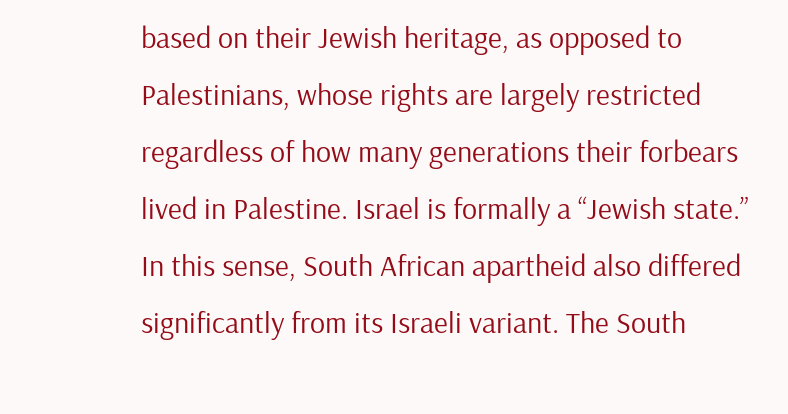based on their Jewish heritage, as opposed to Palestinians, whose rights are largely restricted regardless of how many generations their forbears lived in Palestine. Israel is formally a “Jewish state.”
In this sense, South African apartheid also differed significantly from its Israeli variant. The South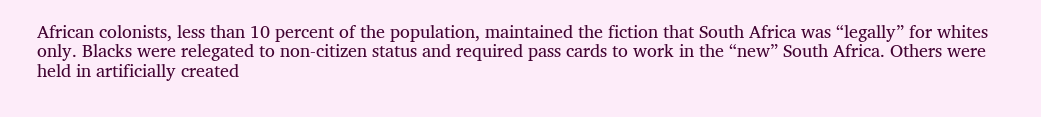African colonists, less than 10 percent of the population, maintained the fiction that South Africa was “legally” for whites only. Blacks were relegated to non-citizen status and required pass cards to work in the “new” South Africa. Others were held in artificially created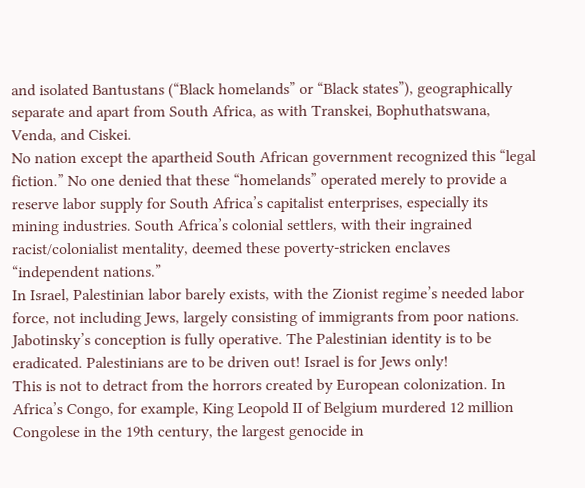and isolated Bantustans (“Black homelands” or “Black states”), geographically separate and apart from South Africa, as with Transkei, Bophuthatswana, Venda, and Ciskei.
No nation except the apartheid South African government recognized this “legal fiction.” No one denied that these “homelands” operated merely to provide a reserve labor supply for South Africa’s capitalist enterprises, especially its mining industries. South Africa’s colonial settlers, with their ingrained racist/colonialist mentality, deemed these poverty-stricken enclaves “independent nations.”
In Israel, Palestinian labor barely exists, with the Zionist regime’s needed labor force, not including Jews, largely consisting of immigrants from poor nations. Jabotinsky’s conception is fully operative. The Palestinian identity is to be eradicated. Palestinians are to be driven out! Israel is for Jews only!
This is not to detract from the horrors created by European colonization. In Africa’s Congo, for example, King Leopold II of Belgium murdered 12 million Congolese in the 19th century, the largest genocide in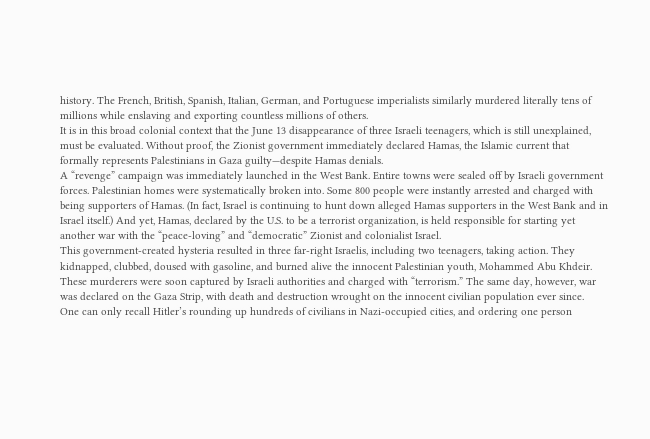history. The French, British, Spanish, Italian, German, and Portuguese imperialists similarly murdered literally tens of millions while enslaving and exporting countless millions of others.
It is in this broad colonial context that the June 13 disappearance of three Israeli teenagers, which is still unexplained, must be evaluated. Without proof, the Zionist government immediately declared Hamas, the Islamic current that formally represents Palestinians in Gaza guilty—despite Hamas denials.
A “revenge” campaign was immediately launched in the West Bank. Entire towns were sealed off by Israeli government forces. Palestinian homes were systematically broken into. Some 800 people were instantly arrested and charged with being supporters of Hamas. (In fact, Israel is continuing to hunt down alleged Hamas supporters in the West Bank and in Israel itself.) And yet, Hamas, declared by the U.S. to be a terrorist organization, is held responsible for starting yet another war with the “peace-loving” and “democratic” Zionist and colonialist Israel.
This government-created hysteria resulted in three far-right Israelis, including two teenagers, taking action. They kidnapped, clubbed, doused with gasoline, and burned alive the innocent Palestinian youth, Mohammed Abu Khdeir. These murderers were soon captured by Israeli authorities and charged with “terrorism.” The same day, however, war was declared on the Gaza Strip, with death and destruction wrought on the innocent civilian population ever since.
One can only recall Hitler’s rounding up hundreds of civilians in Nazi-occupied cities, and ordering one person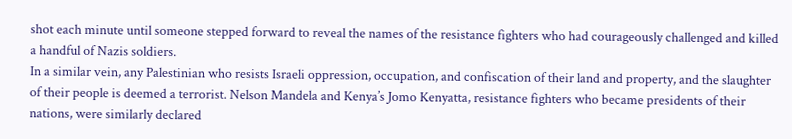shot each minute until someone stepped forward to reveal the names of the resistance fighters who had courageously challenged and killed a handful of Nazis soldiers.
In a similar vein, any Palestinian who resists Israeli oppression, occupation, and confiscation of their land and property, and the slaughter of their people is deemed a terrorist. Nelson Mandela and Kenya’s Jomo Kenyatta, resistance fighters who became presidents of their nations, were similarly declared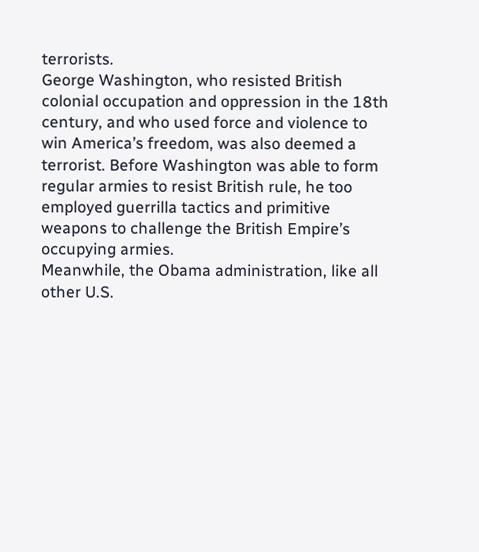terrorists.
George Washington, who resisted British colonial occupation and oppression in the 18th century, and who used force and violence to win America’s freedom, was also deemed a terrorist. Before Washington was able to form regular armies to resist British rule, he too employed guerrilla tactics and primitive weapons to challenge the British Empire’s occupying armies.
Meanwhile, the Obama administration, like all other U.S.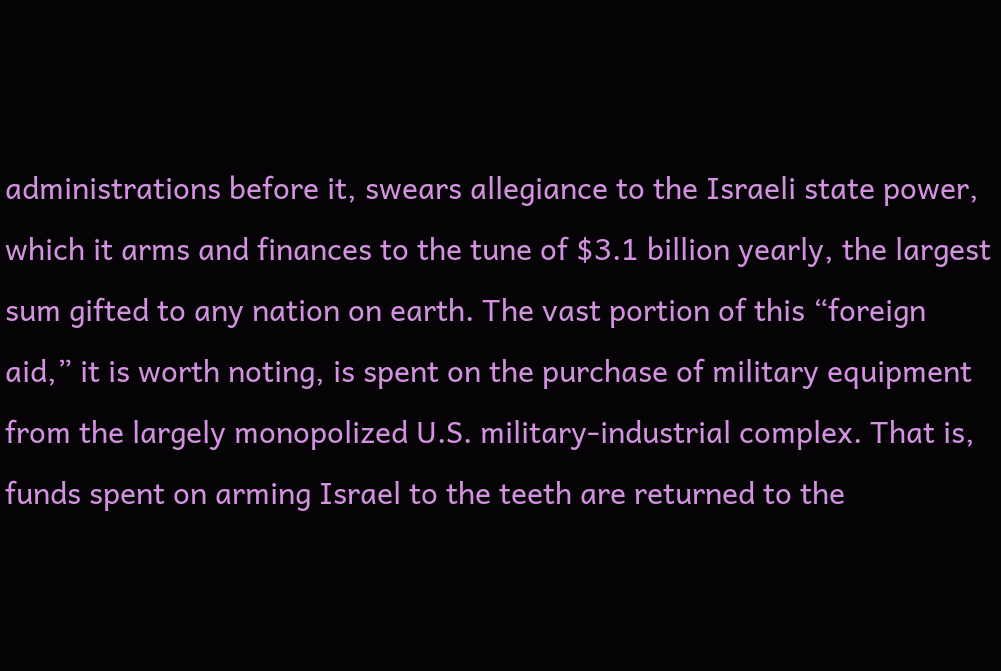administrations before it, swears allegiance to the Israeli state power, which it arms and finances to the tune of $3.1 billion yearly, the largest sum gifted to any nation on earth. The vast portion of this “foreign aid,” it is worth noting, is spent on the purchase of military equipment from the largely monopolized U.S. military-industrial complex. That is, funds spent on arming Israel to the teeth are returned to the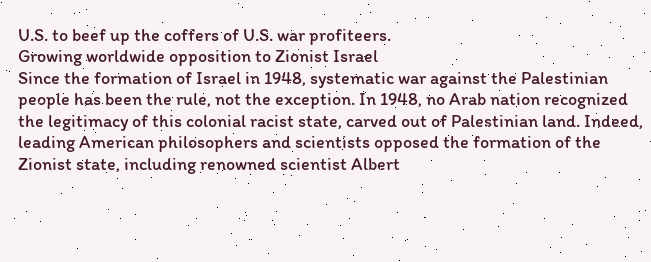U.S. to beef up the coffers of U.S. war profiteers.
Growing worldwide opposition to Zionist Israel
Since the formation of Israel in 1948, systematic war against the Palestinian people has been the rule, not the exception. In 1948, no Arab nation recognized the legitimacy of this colonial racist state, carved out of Palestinian land. Indeed, leading American philosophers and scientists opposed the formation of the Zionist state, including renowned scientist Albert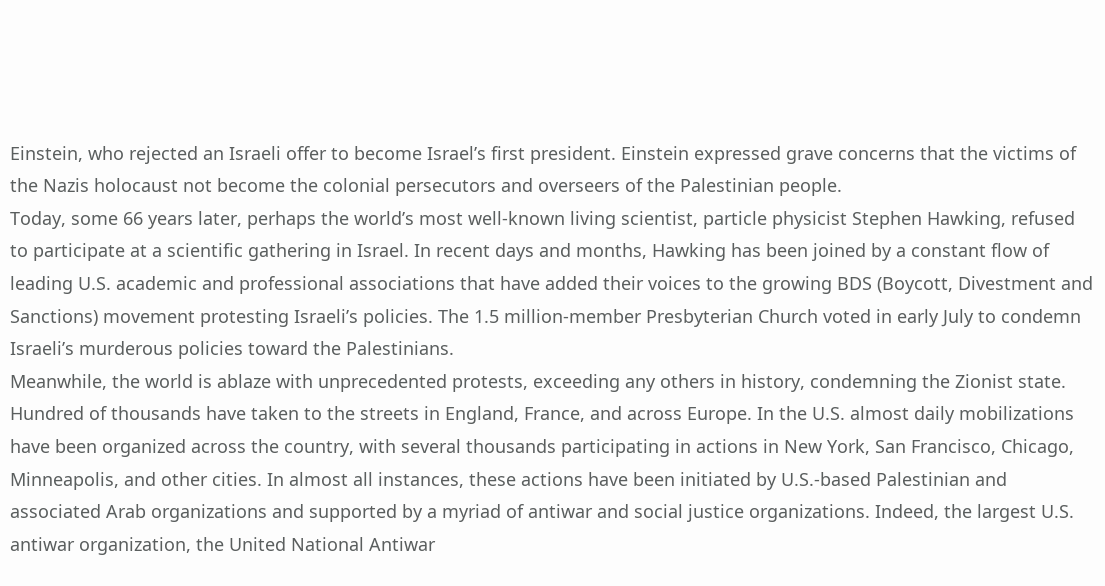Einstein, who rejected an Israeli offer to become Israel’s first president. Einstein expressed grave concerns that the victims of the Nazis holocaust not become the colonial persecutors and overseers of the Palestinian people.
Today, some 66 years later, perhaps the world’s most well-known living scientist, particle physicist Stephen Hawking, refused to participate at a scientific gathering in Israel. In recent days and months, Hawking has been joined by a constant flow of leading U.S. academic and professional associations that have added their voices to the growing BDS (Boycott, Divestment and Sanctions) movement protesting Israeli’s policies. The 1.5 million-member Presbyterian Church voted in early July to condemn Israeli’s murderous policies toward the Palestinians.
Meanwhile, the world is ablaze with unprecedented protests, exceeding any others in history, condemning the Zionist state. Hundred of thousands have taken to the streets in England, France, and across Europe. In the U.S. almost daily mobilizations have been organized across the country, with several thousands participating in actions in New York, San Francisco, Chicago, Minneapolis, and other cities. In almost all instances, these actions have been initiated by U.S.-based Palestinian and associated Arab organizations and supported by a myriad of antiwar and social justice organizations. Indeed, the largest U.S. antiwar organization, the United National Antiwar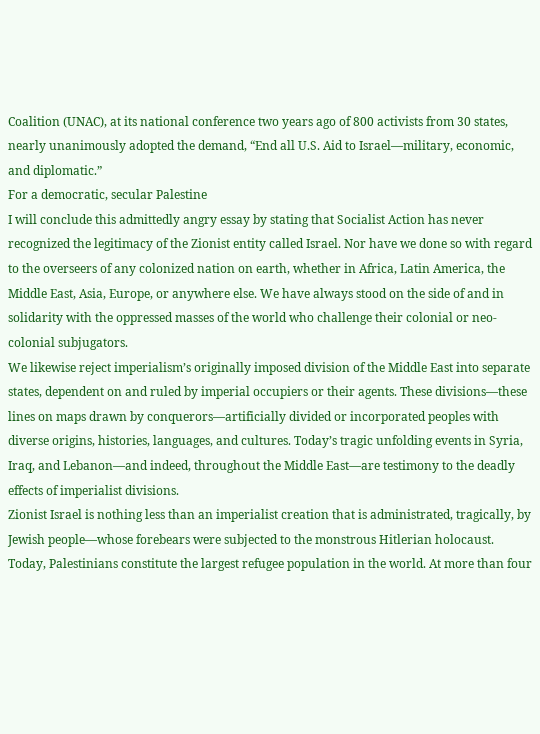Coalition (UNAC), at its national conference two years ago of 800 activists from 30 states, nearly unanimously adopted the demand, “End all U.S. Aid to Israel—military, economic, and diplomatic.”
For a democratic, secular Palestine
I will conclude this admittedly angry essay by stating that Socialist Action has never recognized the legitimacy of the Zionist entity called Israel. Nor have we done so with regard to the overseers of any colonized nation on earth, whether in Africa, Latin America, the Middle East, Asia, Europe, or anywhere else. We have always stood on the side of and in solidarity with the oppressed masses of the world who challenge their colonial or neo-colonial subjugators.
We likewise reject imperialism’s originally imposed division of the Middle East into separate states, dependent on and ruled by imperial occupiers or their agents. These divisions—these lines on maps drawn by conquerors—artificially divided or incorporated peoples with diverse origins, histories, languages, and cultures. Today’s tragic unfolding events in Syria, Iraq, and Lebanon—and indeed, throughout the Middle East—are testimony to the deadly effects of imperialist divisions.
Zionist Israel is nothing less than an imperialist creation that is administrated, tragically, by Jewish people—whose forebears were subjected to the monstrous Hitlerian holocaust. Today, Palestinians constitute the largest refugee population in the world. At more than four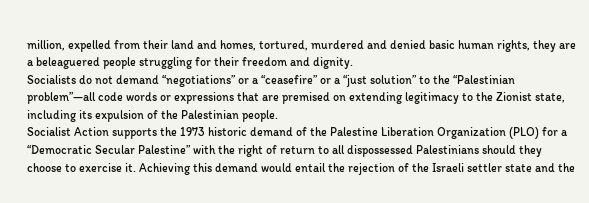million, expelled from their land and homes, tortured, murdered and denied basic human rights, they are a beleaguered people struggling for their freedom and dignity.
Socialists do not demand “negotiations” or a “ceasefire” or a “just solution” to the “Palestinian problem”—all code words or expressions that are premised on extending legitimacy to the Zionist state, including its expulsion of the Palestinian people.
Socialist Action supports the 1973 historic demand of the Palestine Liberation Organization (PLO) for a “Democratic Secular Palestine” with the right of return to all dispossessed Palestinians should they choose to exercise it. Achieving this demand would entail the rejection of the Israeli settler state and the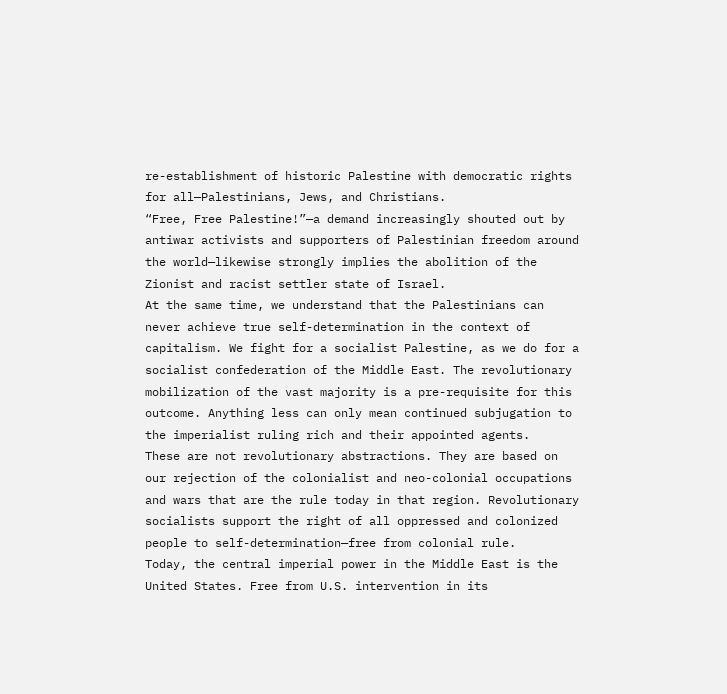re-establishment of historic Palestine with democratic rights for all—Palestinians, Jews, and Christians.
“Free, Free Palestine!”—a demand increasingly shouted out by antiwar activists and supporters of Palestinian freedom around the world—likewise strongly implies the abolition of the Zionist and racist settler state of Israel.
At the same time, we understand that the Palestinians can never achieve true self-determination in the context of capitalism. We fight for a socialist Palestine, as we do for a socialist confederation of the Middle East. The revolutionary mobilization of the vast majority is a pre-requisite for this outcome. Anything less can only mean continued subjugation to the imperialist ruling rich and their appointed agents.
These are not revolutionary abstractions. They are based on our rejection of the colonialist and neo-colonial occupations and wars that are the rule today in that region. Revolutionary socialists support the right of all oppressed and colonized people to self-determination—free from colonial rule.
Today, the central imperial power in the Middle East is the United States. Free from U.S. intervention in its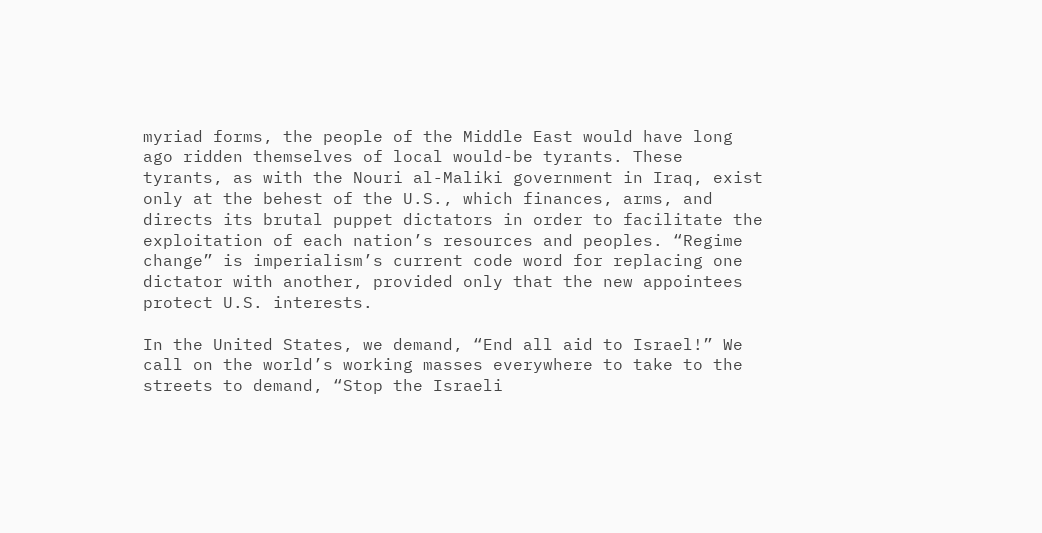myriad forms, the people of the Middle East would have long ago ridden themselves of local would-be tyrants. These tyrants, as with the Nouri al-Maliki government in Iraq, exist only at the behest of the U.S., which finances, arms, and directs its brutal puppet dictators in order to facilitate the exploitation of each nation’s resources and peoples. “Regime change” is imperialism’s current code word for replacing one dictator with another, provided only that the new appointees protect U.S. interests.

In the United States, we demand, “End all aid to Israel!” We call on the world’s working masses everywhere to take to the streets to demand, “Stop the Israeli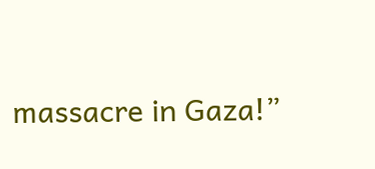massacre in Gaza!”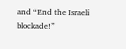and “End the Israeli blockade!”